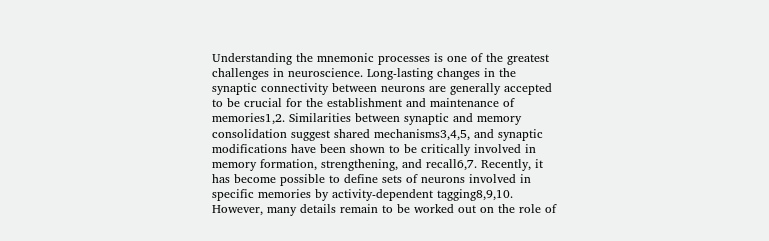Understanding the mnemonic processes is one of the greatest challenges in neuroscience. Long-lasting changes in the synaptic connectivity between neurons are generally accepted to be crucial for the establishment and maintenance of memories1,2. Similarities between synaptic and memory consolidation suggest shared mechanisms3,4,5, and synaptic modifications have been shown to be critically involved in memory formation, strengthening, and recall6,7. Recently, it has become possible to define sets of neurons involved in specific memories by activity-dependent tagging8,9,10. However, many details remain to be worked out on the role of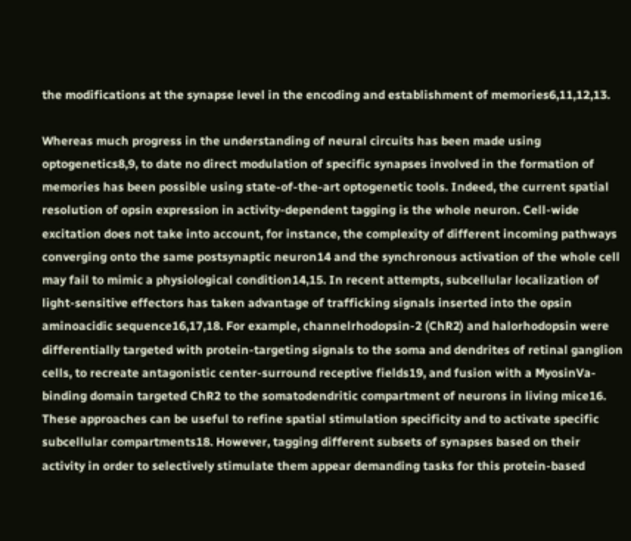the modifications at the synapse level in the encoding and establishment of memories6,11,12,13.

Whereas much progress in the understanding of neural circuits has been made using optogenetics8,9, to date no direct modulation of specific synapses involved in the formation of memories has been possible using state-of-the-art optogenetic tools. Indeed, the current spatial resolution of opsin expression in activity-dependent tagging is the whole neuron. Cell-wide excitation does not take into account, for instance, the complexity of different incoming pathways converging onto the same postsynaptic neuron14 and the synchronous activation of the whole cell may fail to mimic a physiological condition14,15. In recent attempts, subcellular localization of light-sensitive effectors has taken advantage of trafficking signals inserted into the opsin aminoacidic sequence16,17,18. For example, channelrhodopsin-2 (ChR2) and halorhodopsin were differentially targeted with protein-targeting signals to the soma and dendrites of retinal ganglion cells, to recreate antagonistic center-surround receptive fields19, and fusion with a MyosinVa-binding domain targeted ChR2 to the somatodendritic compartment of neurons in living mice16. These approaches can be useful to refine spatial stimulation specificity and to activate specific subcellular compartments18. However, tagging different subsets of synapses based on their activity in order to selectively stimulate them appear demanding tasks for this protein-based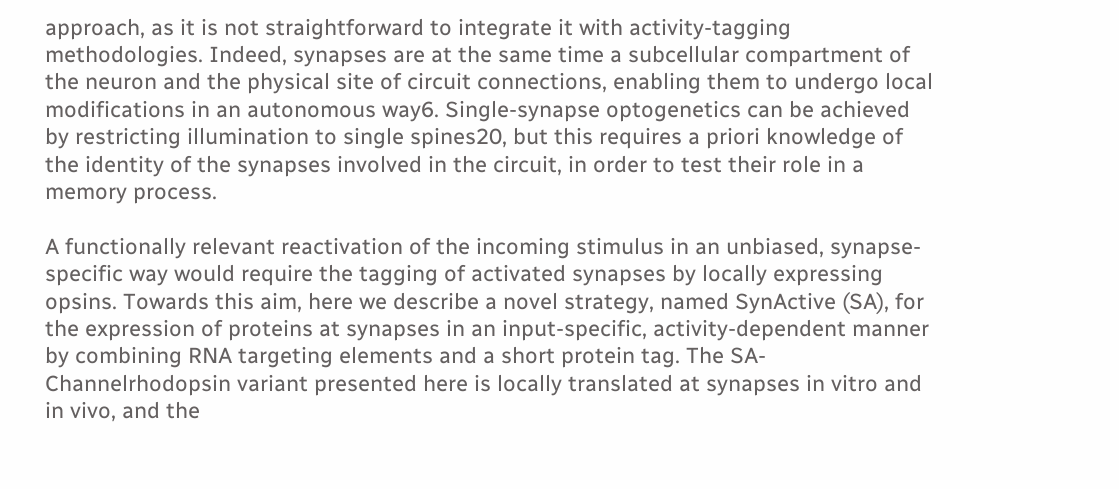approach, as it is not straightforward to integrate it with activity-tagging methodologies. Indeed, synapses are at the same time a subcellular compartment of the neuron and the physical site of circuit connections, enabling them to undergo local modifications in an autonomous way6. Single-synapse optogenetics can be achieved by restricting illumination to single spines20, but this requires a priori knowledge of the identity of the synapses involved in the circuit, in order to test their role in a memory process.

A functionally relevant reactivation of the incoming stimulus in an unbiased, synapse-specific way would require the tagging of activated synapses by locally expressing opsins. Towards this aim, here we describe a novel strategy, named SynActive (SA), for the expression of proteins at synapses in an input-specific, activity-dependent manner by combining RNA targeting elements and a short protein tag. The SA-Channelrhodopsin variant presented here is locally translated at synapses in vitro and in vivo, and the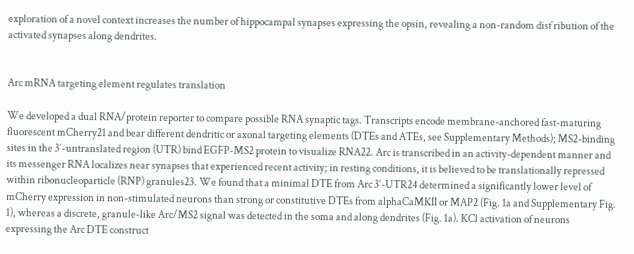exploration of a novel context increases the number of hippocampal synapses expressing the opsin, revealing a non-random dist′ribution of the activated synapses along dendrites.


Arc mRNA targeting element regulates translation

We developed a dual RNA/protein reporter to compare possible RNA synaptic tags. Transcripts encode membrane-anchored fast-maturing fluorescent mCherry21 and bear different dendritic or axonal targeting elements (DTEs and ATEs, see Supplementary Methods); MS2-binding sites in the 3′-untranslated region (UTR) bind EGFP-MS2 protein to visualize RNA22. Arc is transcribed in an activity-dependent manner and its messenger RNA localizes near synapses that experienced recent activity; in resting conditions, it is believed to be translationally repressed within ribonucleoparticle (RNP) granules23. We found that a minimal DTE from Arc 3′-UTR24 determined a significantly lower level of mCherry expression in non-stimulated neurons than strong or constitutive DTEs from alphaCaMKII or MAP2 (Fig. 1a and Supplementary Fig. 1), whereas a discrete, granule-like Arc/MS2 signal was detected in the soma and along dendrites (Fig. 1a). KCl activation of neurons expressing the Arc DTE construct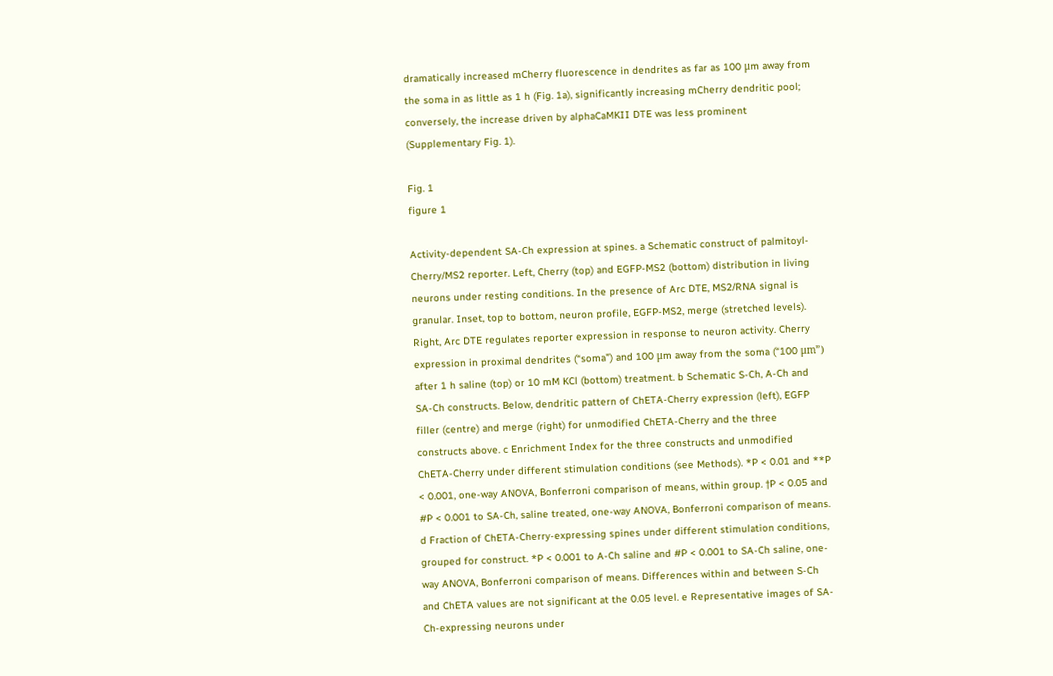dramatically increased mCherry fluorescence in dendrites as far as 100 μm away from the soma in as little as 1 h (Fig. 1a), significantly increasing mCherry dendritic pool; conversely, the increase driven by alphaCaMKII DTE was less prominent (Supplementary Fig. 1).

Fig. 1
figure 1

Activity-dependent SA-Ch expression at spines. a Schematic construct of palmitoyl-Cherry/MS2 reporter. Left, Cherry (top) and EGFP-MS2 (bottom) distribution in living neurons under resting conditions. In the presence of Arc DTE, MS2/RNA signal is granular. Inset, top to bottom, neuron profile, EGFP-MS2, merge (stretched levels). Right, Arc DTE regulates reporter expression in response to neuron activity. Cherry expression in proximal dendrites (“soma”) and 100 μm away from the soma (“100 μm”) after 1 h saline (top) or 10 mM KCl (bottom) treatment. b Schematic S-Ch, A-Ch and SA-Ch constructs. Below, dendritic pattern of ChETA-Cherry expression (left), EGFP filler (centre) and merge (right) for unmodified ChETA-Cherry and the three constructs above. c Enrichment Index for the three constructs and unmodified ChETA-Cherry under different stimulation conditions (see Methods). *P < 0.01 and **P < 0.001, one-way ANOVA, Bonferroni comparison of means, within group. †P < 0.05 and #P < 0.001 to SA-Ch, saline treated, one-way ANOVA, Bonferroni comparison of means. d Fraction of ChETA-Cherry-expressing spines under different stimulation conditions, grouped for construct. *P < 0.001 to A-Ch saline and #P < 0.001 to SA-Ch saline, one-way ANOVA, Bonferroni comparison of means. Differences within and between S-Ch and ChETA values are not significant at the 0.05 level. e Representative images of SA-Ch-expressing neurons under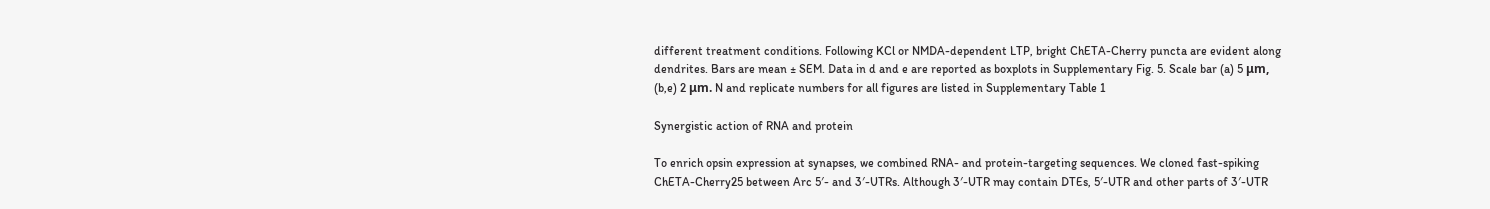different treatment conditions. Following KCl or NMDA-dependent LTP, bright ChETA-Cherry puncta are evident along dendrites. Bars are mean ± SEM. Data in d and e are reported as boxplots in Supplementary Fig. 5. Scale bar (a) 5 μm, (b,e) 2 μm. N and replicate numbers for all figures are listed in Supplementary Table 1

Synergistic action of RNA and protein

To enrich opsin expression at synapses, we combined RNA- and protein-targeting sequences. We cloned fast-spiking ChETA-Cherry25 between Arc 5′- and 3′-UTRs. Although 3′-UTR may contain DTEs, 5′-UTR and other parts of 3′-UTR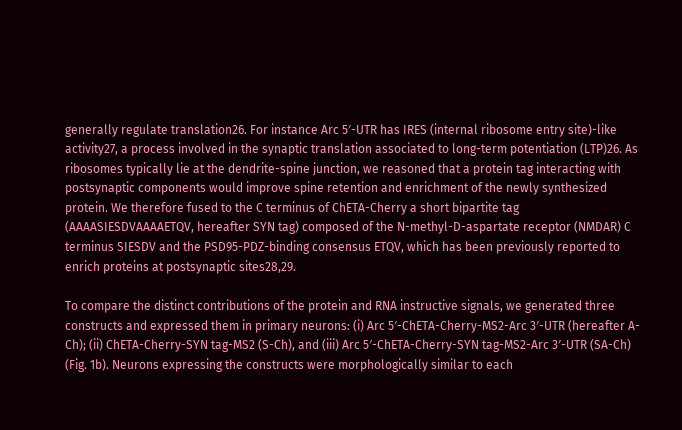generally regulate translation26. For instance Arc 5′-UTR has IRES (internal ribosome entry site)-like activity27, a process involved in the synaptic translation associated to long-term potentiation (LTP)26. As ribosomes typically lie at the dendrite-spine junction, we reasoned that a protein tag interacting with postsynaptic components would improve spine retention and enrichment of the newly synthesized protein. We therefore fused to the C terminus of ChETA-Cherry a short bipartite tag (AAAASIESDVAAAAETQV, hereafter SYN tag) composed of the N-methyl-D-aspartate receptor (NMDAR) C terminus SIESDV and the PSD95-PDZ-binding consensus ETQV, which has been previously reported to enrich proteins at postsynaptic sites28,29.

To compare the distinct contributions of the protein and RNA instructive signals, we generated three constructs and expressed them in primary neurons: (i) Arc 5′-ChETA-Cherry-MS2-Arc 3′-UTR (hereafter A-Ch); (ii) ChETA-Cherry-SYN tag-MS2 (S-Ch), and (iii) Arc 5′-ChETA-Cherry-SYN tag-MS2-Arc 3′-UTR (SA-Ch) (Fig. 1b). Neurons expressing the constructs were morphologically similar to each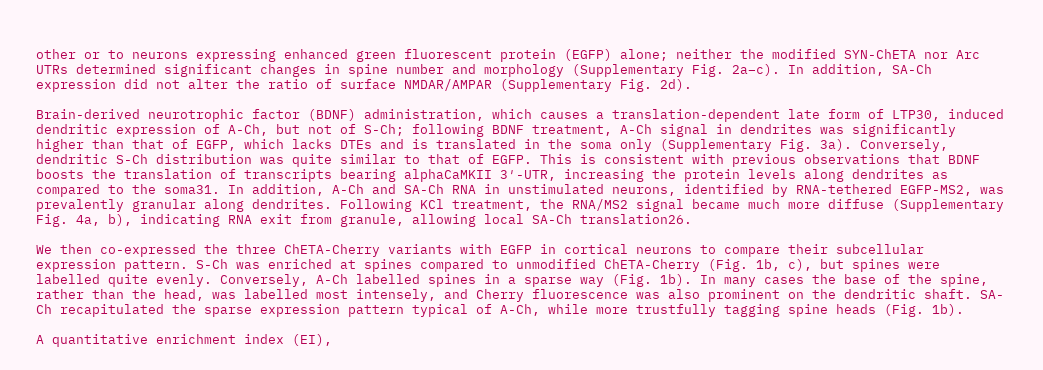other or to neurons expressing enhanced green fluorescent protein (EGFP) alone; neither the modified SYN-ChETA nor Arc UTRs determined significant changes in spine number and morphology (Supplementary Fig. 2a–c). In addition, SA-Ch expression did not alter the ratio of surface NMDAR/AMPAR (Supplementary Fig. 2d).

Brain-derived neurotrophic factor (BDNF) administration, which causes a translation-dependent late form of LTP30, induced dendritic expression of A-Ch, but not of S-Ch; following BDNF treatment, A-Ch signal in dendrites was significantly higher than that of EGFP, which lacks DTEs and is translated in the soma only (Supplementary Fig. 3a). Conversely, dendritic S-Ch distribution was quite similar to that of EGFP. This is consistent with previous observations that BDNF boosts the translation of transcripts bearing alphaCaMKII 3′-UTR, increasing the protein levels along dendrites as compared to the soma31. In addition, A-Ch and SA-Ch RNA in unstimulated neurons, identified by RNA-tethered EGFP-MS2, was prevalently granular along dendrites. Following KCl treatment, the RNA/MS2 signal became much more diffuse (Supplementary Fig. 4a, b), indicating RNA exit from granule, allowing local SA-Ch translation26.

We then co-expressed the three ChETA-Cherry variants with EGFP in cortical neurons to compare their subcellular expression pattern. S-Ch was enriched at spines compared to unmodified ChETA-Cherry (Fig. 1b, c), but spines were labelled quite evenly. Conversely, A-Ch labelled spines in a sparse way (Fig. 1b). In many cases the base of the spine, rather than the head, was labelled most intensely, and Cherry fluorescence was also prominent on the dendritic shaft. SA-Ch recapitulated the sparse expression pattern typical of A-Ch, while more trustfully tagging spine heads (Fig. 1b).

A quantitative enrichment index (EI),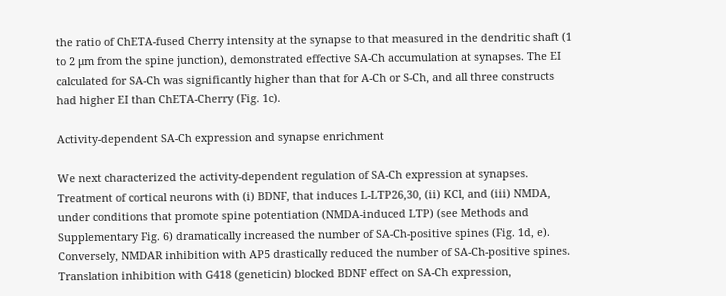the ratio of ChETA-fused Cherry intensity at the synapse to that measured in the dendritic shaft (1 to 2 μm from the spine junction), demonstrated effective SA-Ch accumulation at synapses. The EI calculated for SA-Ch was significantly higher than that for A-Ch or S-Ch, and all three constructs had higher EI than ChETA-Cherry (Fig. 1c).

Activity-dependent SA-Ch expression and synapse enrichment

We next characterized the activity-dependent regulation of SA-Ch expression at synapses. Treatment of cortical neurons with (i) BDNF, that induces L-LTP26,30, (ii) KCl, and (iii) NMDA, under conditions that promote spine potentiation (NMDA-induced LTP) (see Methods and Supplementary Fig. 6) dramatically increased the number of SA-Ch-positive spines (Fig. 1d, e). Conversely, NMDAR inhibition with AP5 drastically reduced the number of SA-Ch-positive spines. Translation inhibition with G418 (geneticin) blocked BDNF effect on SA-Ch expression,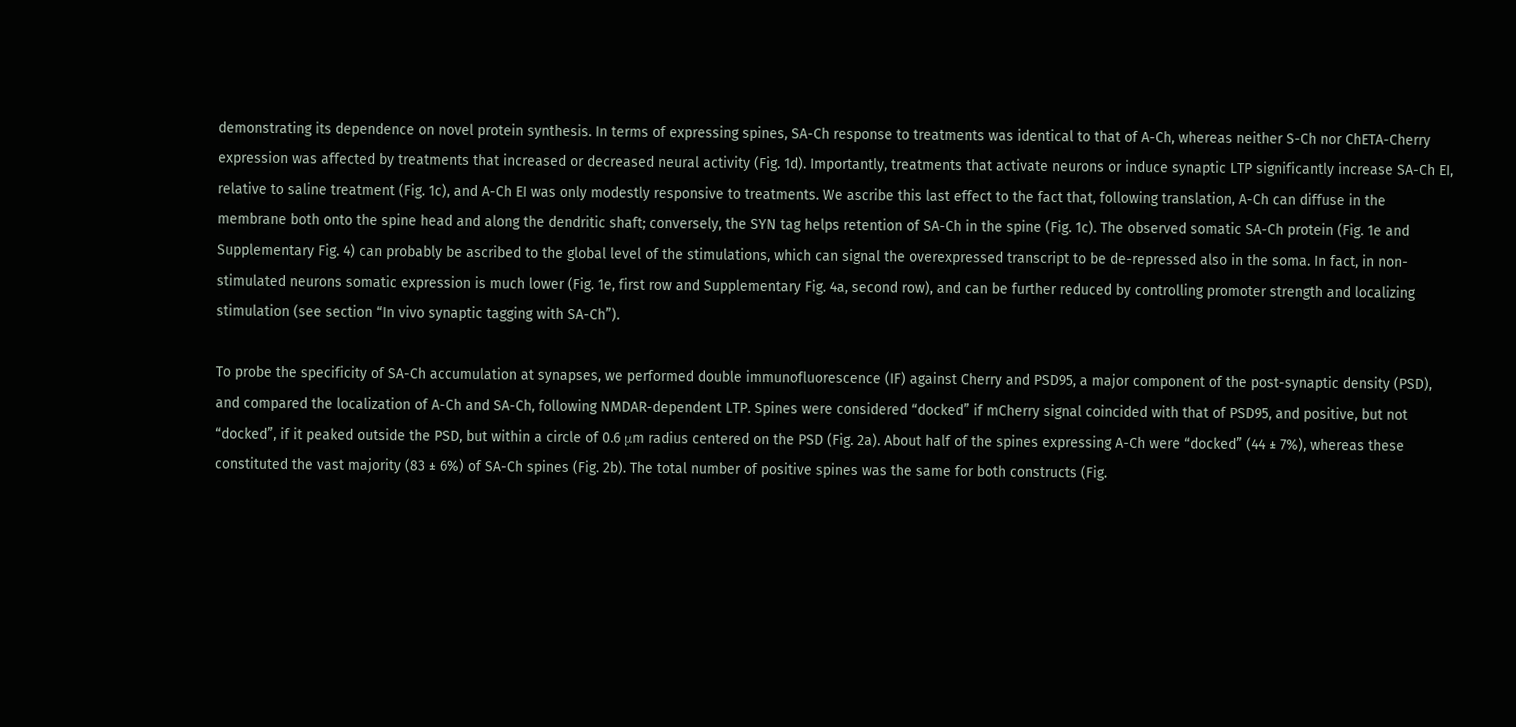demonstrating its dependence on novel protein synthesis. In terms of expressing spines, SA-Ch response to treatments was identical to that of A-Ch, whereas neither S-Ch nor ChETA-Cherry expression was affected by treatments that increased or decreased neural activity (Fig. 1d). Importantly, treatments that activate neurons or induce synaptic LTP significantly increase SA-Ch EI, relative to saline treatment (Fig. 1c), and A-Ch EI was only modestly responsive to treatments. We ascribe this last effect to the fact that, following translation, A-Ch can diffuse in the membrane both onto the spine head and along the dendritic shaft; conversely, the SYN tag helps retention of SA-Ch in the spine (Fig. 1c). The observed somatic SA-Ch protein (Fig. 1e and Supplementary Fig. 4) can probably be ascribed to the global level of the stimulations, which can signal the overexpressed transcript to be de-repressed also in the soma. In fact, in non-stimulated neurons somatic expression is much lower (Fig. 1e, first row and Supplementary Fig. 4a, second row), and can be further reduced by controlling promoter strength and localizing stimulation (see section “In vivo synaptic tagging with SA-Ch”).

To probe the specificity of SA-Ch accumulation at synapses, we performed double immunofluorescence (IF) against Cherry and PSD95, a major component of the post-synaptic density (PSD), and compared the localization of A-Ch and SA-Ch, following NMDAR-dependent LTP. Spines were considered “docked” if mCherry signal coincided with that of PSD95, and positive, but not “docked”, if it peaked outside the PSD, but within a circle of 0.6 μm radius centered on the PSD (Fig. 2a). About half of the spines expressing A-Ch were “docked” (44 ± 7%), whereas these constituted the vast majority (83 ± 6%) of SA-Ch spines (Fig. 2b). The total number of positive spines was the same for both constructs (Fig.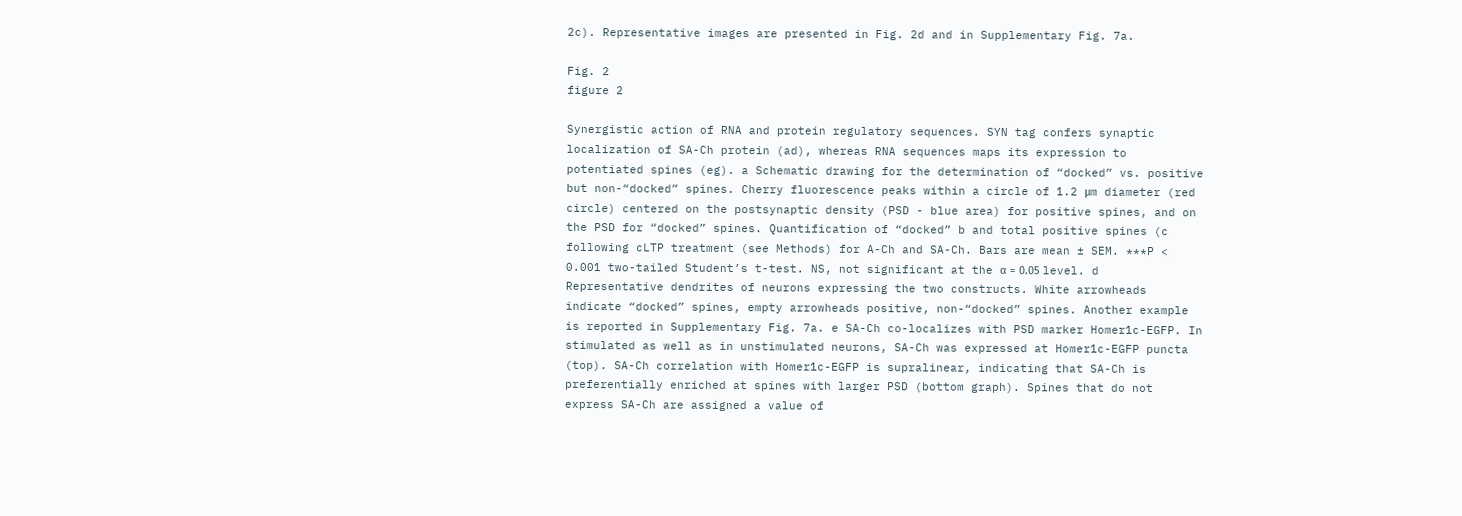2c). Representative images are presented in Fig. 2d and in Supplementary Fig. 7a.

Fig. 2
figure 2

Synergistic action of RNA and protein regulatory sequences. SYN tag confers synaptic localization of SA-Ch protein (ad), whereas RNA sequences maps its expression to potentiated spines (eg). a Schematic drawing for the determination of “docked” vs. positive but non-“docked” spines. Cherry fluorescence peaks within a circle of 1.2 μm diameter (red circle) centered on the postsynaptic density (PSD - blue area) for positive spines, and on the PSD for “docked” spines. Quantification of “docked” b and total positive spines (c following cLTP treatment (see Methods) for A-Ch and SA-Ch. Bars are mean ± SEM. ***P < 0.001 two-tailed Student’s t-test. NS, not significant at the α = 0.05 level. d Representative dendrites of neurons expressing the two constructs. White arrowheads indicate “docked” spines, empty arrowheads positive, non-“docked” spines. Another example is reported in Supplementary Fig. 7a. e SA-Ch co-localizes with PSD marker Homer1c-EGFP. In stimulated as well as in unstimulated neurons, SA-Ch was expressed at Homer1c-EGFP puncta (top). SA-Ch correlation with Homer1c-EGFP is supralinear, indicating that SA-Ch is preferentially enriched at spines with larger PSD (bottom graph). Spines that do not express SA-Ch are assigned a value of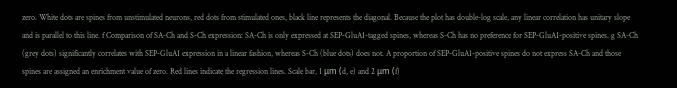zero. White dots are spines from unstimulated neurons, red dots from stimulated ones, black line represents the diagonal. Because the plot has double-log scale, any linear correlation has unitary slope and is parallel to this line. f Comparison of SA-Ch and S-Ch expression: SA-Ch is only expressed at SEP-GluA1-tagged spines, whereas S-Ch has no preference for SEP-GluA1-positive spines. g SA-Ch (grey dots) significantly correlates with SEP-GluA1 expression in a linear fashion, whereas S-Ch (blue dots) does not. A proportion of SEP-GluA1-positive spines do not express SA-Ch and those spines are assigned an enrichment value of zero. Red lines indicate the regression lines. Scale bar, 1 μm (d, e) and 2 μm (f)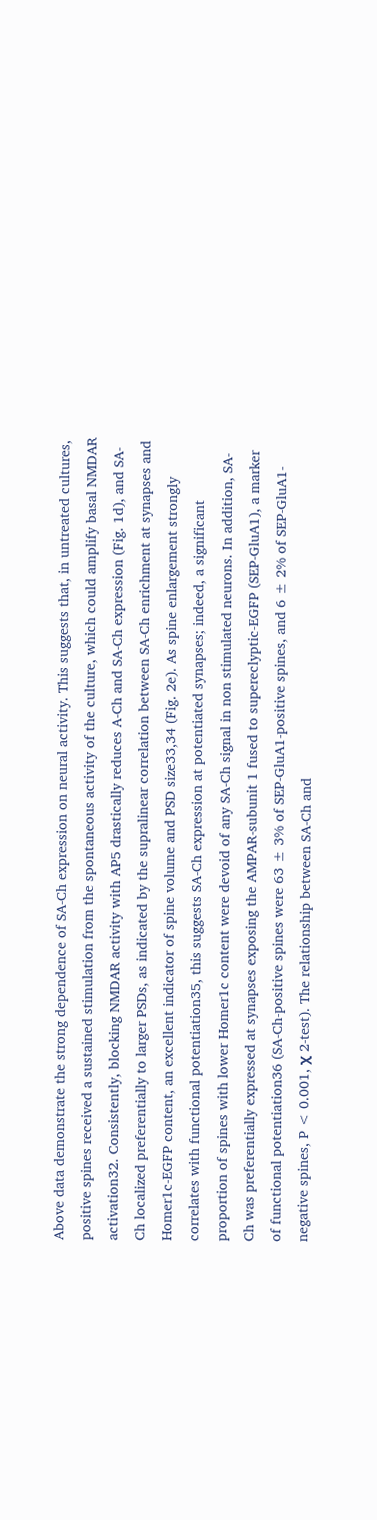Above data demonstrate the strong dependence of SA-Ch expression on neural activity. This suggests that, in untreated cultures, positive spines received a sustained stimulation from the spontaneous activity of the culture, which could amplify basal NMDAR activation32. Consistently, blocking NMDAR activity with AP5 drastically reduces A-Ch and SA-Ch expression (Fig. 1d), and SA-Ch localized preferentially to larger PSDs, as indicated by the supralinear correlation between SA-Ch enrichment at synapses and Homer1c-EGFP content, an excellent indicator of spine volume and PSD size33,34 (Fig. 2e). As spine enlargement strongly correlates with functional potentiation35, this suggests SA-Ch expression at potentiated synapses; indeed, a significant proportion of spines with lower Homer1c content were devoid of any SA-Ch signal in non stimulated neurons. In addition, SA-Ch was preferentially expressed at synapses exposing the AMPAR-subunit 1 fused to supereclyptic-EGFP (SEP-GluA1), a marker of functional potentiation36 (SA-Ch-positive spines were 63 ± 3% of SEP-GluA1-positive spines, and 6 ± 2% of SEP-GluA1-negative spines, P < 0.001, χ 2-test). The relationship between SA-Ch and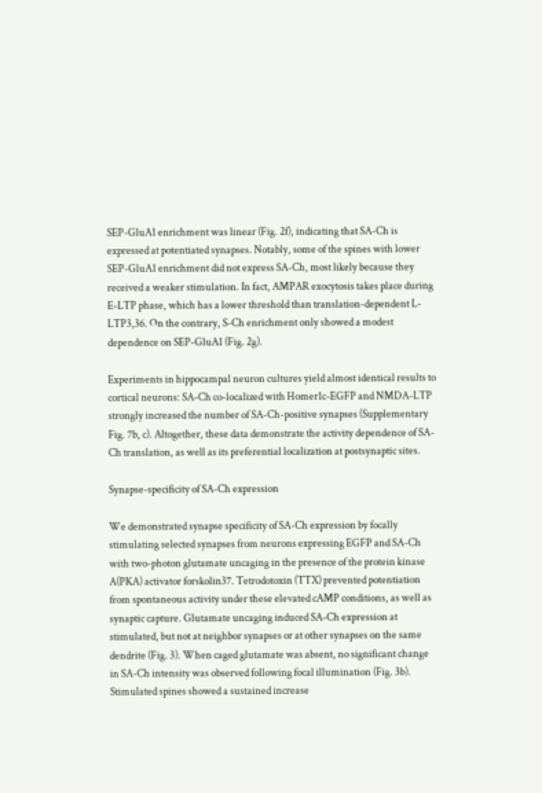SEP-GluA1 enrichment was linear (Fig. 2f), indicating that SA-Ch is expressed at potentiated synapses. Notably, some of the spines with lower SEP-GluA1 enrichment did not express SA-Ch, most likely because they received a weaker stimulation. In fact, AMPAR exocytosis takes place during E-LTP phase, which has a lower threshold than translation-dependent L-LTP3,36. On the contrary, S-Ch enrichment only showed a modest dependence on SEP-GluA1 (Fig. 2g).

Experiments in hippocampal neuron cultures yield almost identical results to cortical neurons: SA-Ch co-localized with Homer1c-EGFP and NMDA-LTP strongly increased the number of SA-Ch-positive synapses (Supplementary Fig. 7b, c). Altogether, these data demonstrate the activity dependence of SA-Ch translation, as well as its preferential localization at postsynaptic sites.

Synapse-specificity of SA-Ch expression

We demonstrated synapse specificity of SA-Ch expression by focally stimulating selected synapses from neurons expressing EGFP and SA-Ch with two-photon glutamate uncaging in the presence of the protein kinase A(PKA) activator forskolin37. Tetrodotoxin (TTX) prevented potentiation from spontaneous activity under these elevated cAMP conditions, as well as synaptic capture. Glutamate uncaging induced SA-Ch expression at stimulated, but not at neighbor synapses or at other synapses on the same dendrite (Fig. 3). When caged glutamate was absent, no significant change in SA-Ch intensity was observed following focal illumination (Fig. 3b). Stimulated spines showed a sustained increase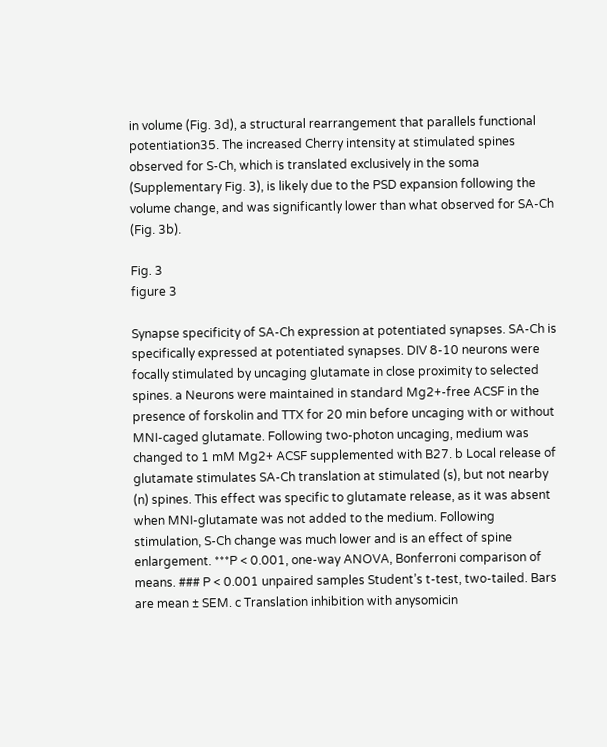in volume (Fig. 3d), a structural rearrangement that parallels functional potentiation35. The increased Cherry intensity at stimulated spines observed for S-Ch, which is translated exclusively in the soma (Supplementary Fig. 3), is likely due to the PSD expansion following the volume change, and was significantly lower than what observed for SA-Ch (Fig. 3b).

Fig. 3
figure 3

Synapse specificity of SA-Ch expression at potentiated synapses. SA-Ch is specifically expressed at potentiated synapses. DIV 8-10 neurons were focally stimulated by uncaging glutamate in close proximity to selected spines. a Neurons were maintained in standard Mg2+-free ACSF in the presence of forskolin and TTX for 20 min before uncaging with or without MNI-caged glutamate. Following two-photon uncaging, medium was changed to 1 mM Mg2+ ACSF supplemented with B27. b Local release of glutamate stimulates SA-Ch translation at stimulated (s), but not nearby (n) spines. This effect was specific to glutamate release, as it was absent when MNI-glutamate was not added to the medium. Following stimulation, S-Ch change was much lower and is an effect of spine enlargement. ***P < 0.001, one-way ANOVA, Bonferroni comparison of means. ### P < 0.001 unpaired samples Student’s t-test, two-tailed. Bars are mean ± SEM. c Translation inhibition with anysomicin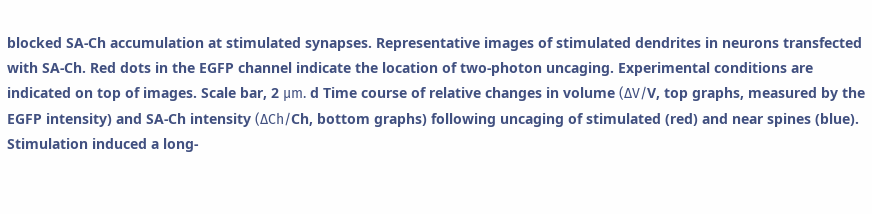blocked SA-Ch accumulation at stimulated synapses. Representative images of stimulated dendrites in neurons transfected with SA-Ch. Red dots in the EGFP channel indicate the location of two-photon uncaging. Experimental conditions are indicated on top of images. Scale bar, 2 μm. d Time course of relative changes in volume (ΔV/V, top graphs, measured by the EGFP intensity) and SA-Ch intensity (ΔCh/Ch, bottom graphs) following uncaging of stimulated (red) and near spines (blue). Stimulation induced a long-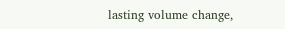lasting volume change,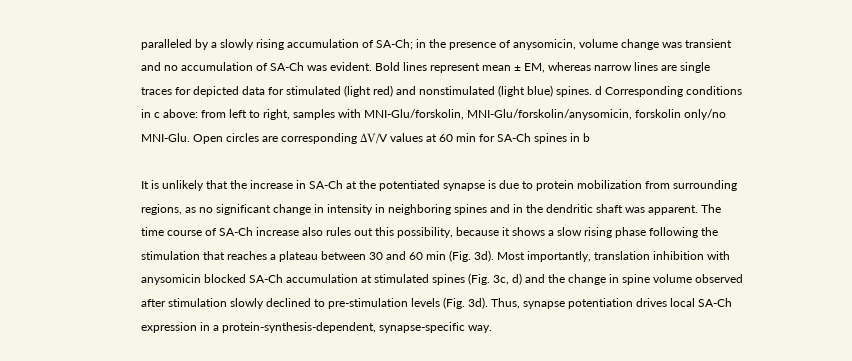paralleled by a slowly rising accumulation of SA-Ch; in the presence of anysomicin, volume change was transient and no accumulation of SA-Ch was evident. Bold lines represent mean ± EM, whereas narrow lines are single traces for depicted data for stimulated (light red) and nonstimulated (light blue) spines. d Corresponding conditions in c above: from left to right, samples with MNI-Glu/forskolin, MNI-Glu/forskolin/anysomicin, forskolin only/no MNI-Glu. Open circles are corresponding ΔV/V values at 60 min for SA-Ch spines in b

It is unlikely that the increase in SA-Ch at the potentiated synapse is due to protein mobilization from surrounding regions, as no significant change in intensity in neighboring spines and in the dendritic shaft was apparent. The time course of SA-Ch increase also rules out this possibility, because it shows a slow rising phase following the stimulation that reaches a plateau between 30 and 60 min (Fig. 3d). Most importantly, translation inhibition with anysomicin blocked SA-Ch accumulation at stimulated spines (Fig. 3c, d) and the change in spine volume observed after stimulation slowly declined to pre-stimulation levels (Fig. 3d). Thus, synapse potentiation drives local SA-Ch expression in a protein-synthesis-dependent, synapse-specific way.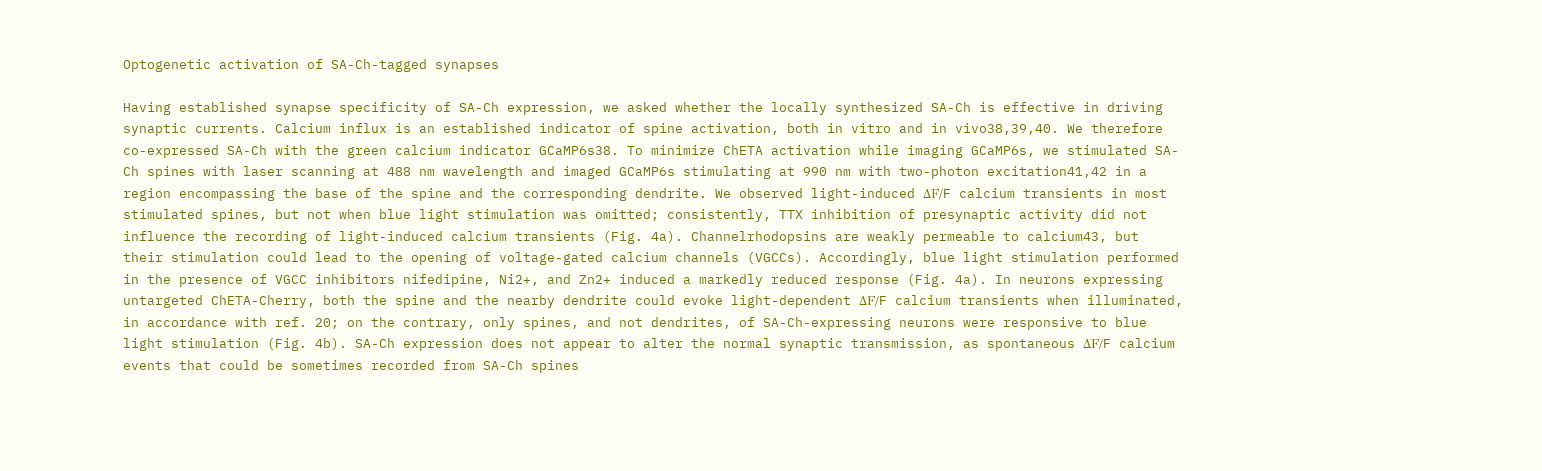Optogenetic activation of SA-Ch-tagged synapses

Having established synapse specificity of SA-Ch expression, we asked whether the locally synthesized SA-Ch is effective in driving synaptic currents. Calcium influx is an established indicator of spine activation, both in vitro and in vivo38,39,40. We therefore co-expressed SA-Ch with the green calcium indicator GCaMP6s38. To minimize ChETA activation while imaging GCaMP6s, we stimulated SA-Ch spines with laser scanning at 488 nm wavelength and imaged GCaMP6s stimulating at 990 nm with two-photon excitation41,42 in a region encompassing the base of the spine and the corresponding dendrite. We observed light-induced ΔF/F calcium transients in most stimulated spines, but not when blue light stimulation was omitted; consistently, TTX inhibition of presynaptic activity did not influence the recording of light-induced calcium transients (Fig. 4a). Channelrhodopsins are weakly permeable to calcium43, but their stimulation could lead to the opening of voltage-gated calcium channels (VGCCs). Accordingly, blue light stimulation performed in the presence of VGCC inhibitors nifedipine, Ni2+, and Zn2+ induced a markedly reduced response (Fig. 4a). In neurons expressing untargeted ChETA-Cherry, both the spine and the nearby dendrite could evoke light-dependent ΔF/F calcium transients when illuminated, in accordance with ref. 20; on the contrary, only spines, and not dendrites, of SA-Ch-expressing neurons were responsive to blue light stimulation (Fig. 4b). SA-Ch expression does not appear to alter the normal synaptic transmission, as spontaneous ΔF/F calcium events that could be sometimes recorded from SA-Ch spines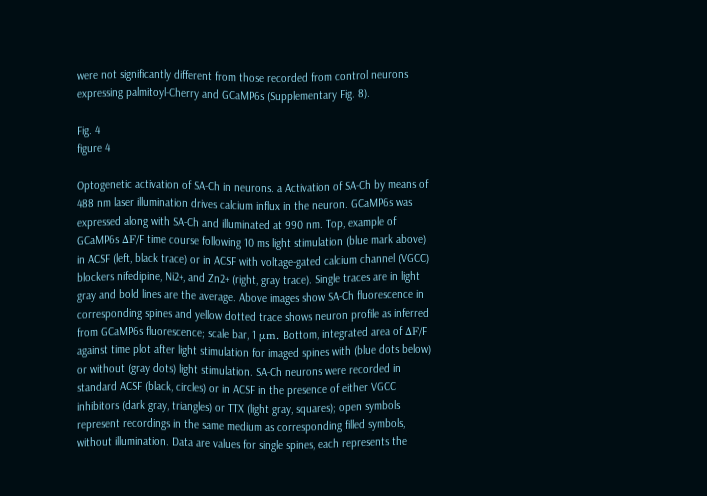were not significantly different from those recorded from control neurons expressing palmitoyl-Cherry and GCaMP6s (Supplementary Fig. 8).

Fig. 4
figure 4

Optogenetic activation of SA-Ch in neurons. a Activation of SA-Ch by means of 488 nm laser illumination drives calcium influx in the neuron. GCaMP6s was expressed along with SA-Ch and illuminated at 990 nm. Top, example of GCaMP6s ΔF/F time course following 10 ms light stimulation (blue mark above) in ACSF (left, black trace) or in ACSF with voltage-gated calcium channel (VGCC) blockers nifedipine, Ni2+, and Zn2+ (right, gray trace). Single traces are in light gray and bold lines are the average. Above images show SA-Ch fluorescence in corresponding spines and yellow dotted trace shows neuron profile as inferred from GCaMP6s fluorescence; scale bar, 1 μm. Bottom, integrated area of ΔF/F against time plot after light stimulation for imaged spines with (blue dots below) or without (gray dots) light stimulation. SA-Ch neurons were recorded in standard ACSF (black, circles) or in ACSF in the presence of either VGCC inhibitors (dark gray, triangles) or TTX (light gray, squares); open symbols represent recordings in the same medium as corresponding filled symbols, without illumination. Data are values for single spines, each represents the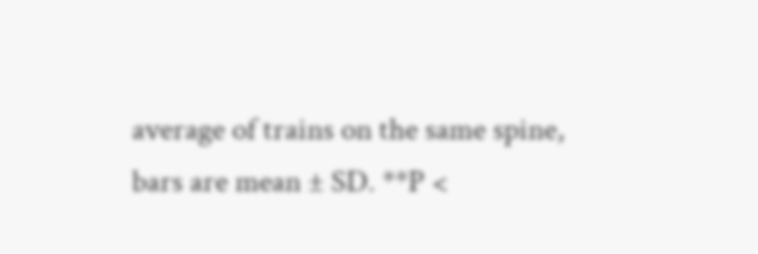average of trains on the same spine, bars are mean ± SD. **P <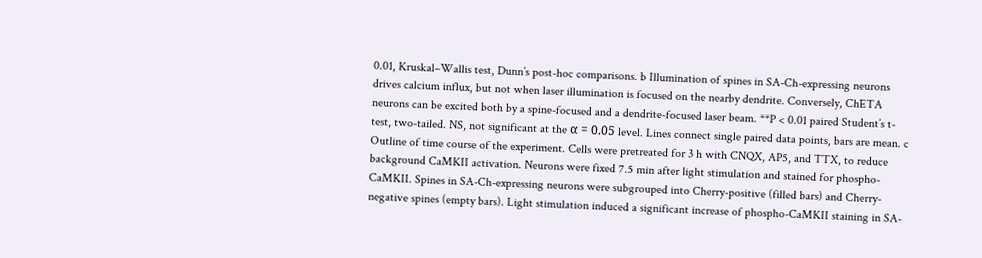0.01, Kruskal–Wallis test, Dunn’s post-hoc comparisons. b Illumination of spines in SA-Ch-expressing neurons drives calcium influx, but not when laser illumination is focused on the nearby dendrite. Conversely, ChETA neurons can be excited both by a spine-focused and a dendrite-focused laser beam. **P < 0.01 paired Student’s t-test, two-tailed. NS, not significant at the α = 0.05 level. Lines connect single paired data points, bars are mean. c Outline of time course of the experiment. Cells were pretreated for 3 h with CNQX, AP5, and TTX, to reduce background CaMKII activation. Neurons were fixed 7.5 min after light stimulation and stained for phospho-CaMKII. Spines in SA-Ch-expressing neurons were subgrouped into Cherry-positive (filled bars) and Cherry-negative spines (empty bars). Light stimulation induced a significant increase of phospho-CaMKII staining in SA-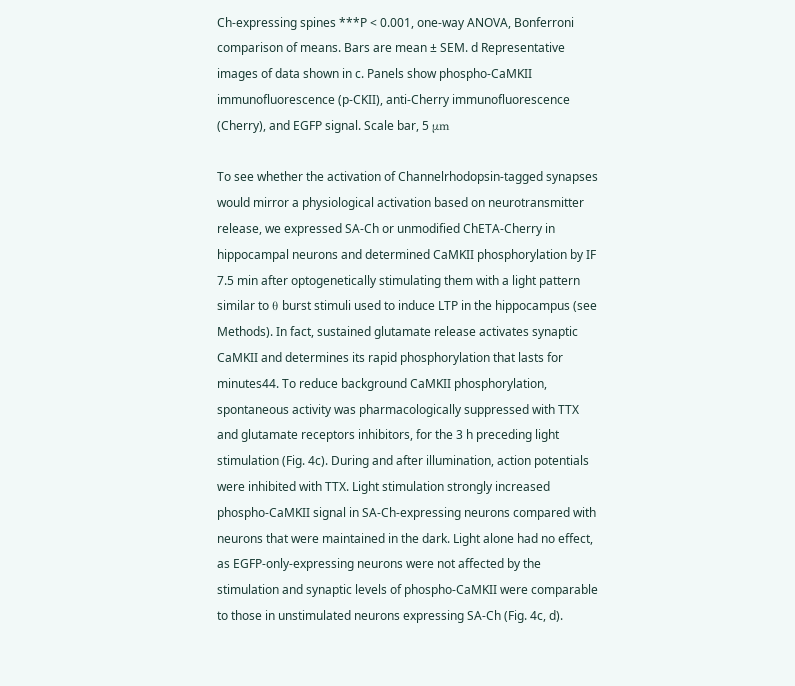Ch-expressing spines ***P < 0.001, one-way ANOVA, Bonferroni comparison of means. Bars are mean ± SEM. d Representative images of data shown in c. Panels show phospho-CaMKII immunofluorescence (p-CKII), anti-Cherry immunofluorescence (Cherry), and EGFP signal. Scale bar, 5 μm

To see whether the activation of Channelrhodopsin-tagged synapses would mirror a physiological activation based on neurotransmitter release, we expressed SA-Ch or unmodified ChETA-Cherry in hippocampal neurons and determined CaMKII phosphorylation by IF 7.5 min after optogenetically stimulating them with a light pattern similar to θ burst stimuli used to induce LTP in the hippocampus (see Methods). In fact, sustained glutamate release activates synaptic CaMKII and determines its rapid phosphorylation that lasts for minutes44. To reduce background CaMKII phosphorylation, spontaneous activity was pharmacologically suppressed with TTX and glutamate receptors inhibitors, for the 3 h preceding light stimulation (Fig. 4c). During and after illumination, action potentials were inhibited with TTX. Light stimulation strongly increased phospho-CaMKII signal in SA-Ch-expressing neurons compared with neurons that were maintained in the dark. Light alone had no effect, as EGFP-only-expressing neurons were not affected by the stimulation and synaptic levels of phospho-CaMKII were comparable to those in unstimulated neurons expressing SA-Ch (Fig. 4c, d).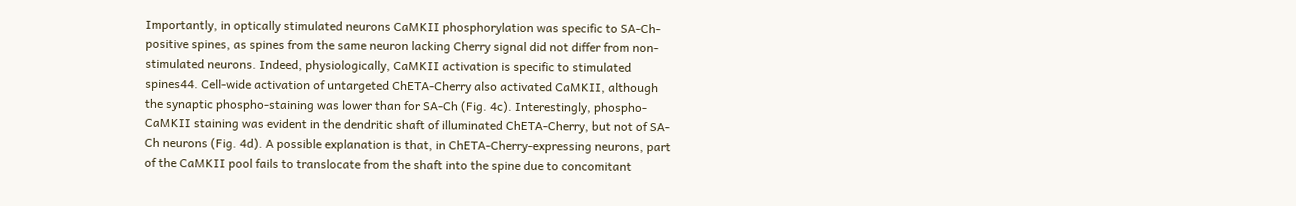Importantly, in optically stimulated neurons CaMKII phosphorylation was specific to SA-Ch-positive spines, as spines from the same neuron lacking Cherry signal did not differ from non-stimulated neurons. Indeed, physiologically, CaMKII activation is specific to stimulated spines44. Cell-wide activation of untargeted ChETA-Cherry also activated CaMKII, although the synaptic phospho-staining was lower than for SA-Ch (Fig. 4c). Interestingly, phospho-CaMKII staining was evident in the dendritic shaft of illuminated ChETA-Cherry, but not of SA-Ch neurons (Fig. 4d). A possible explanation is that, in ChETA-Cherry-expressing neurons, part of the CaMKII pool fails to translocate from the shaft into the spine due to concomitant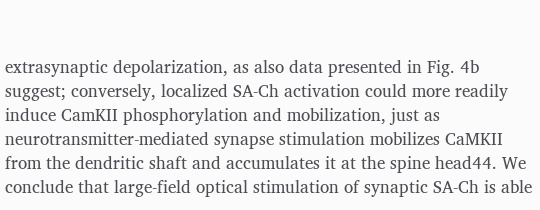extrasynaptic depolarization, as also data presented in Fig. 4b suggest; conversely, localized SA-Ch activation could more readily induce CamKII phosphorylation and mobilization, just as neurotransmitter-mediated synapse stimulation mobilizes CaMKII from the dendritic shaft and accumulates it at the spine head44. We conclude that large-field optical stimulation of synaptic SA-Ch is able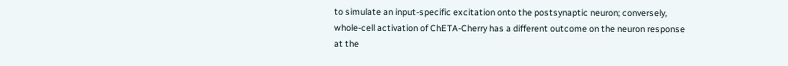to simulate an input-specific excitation onto the postsynaptic neuron; conversely, whole-cell activation of ChETA-Cherry has a different outcome on the neuron response at the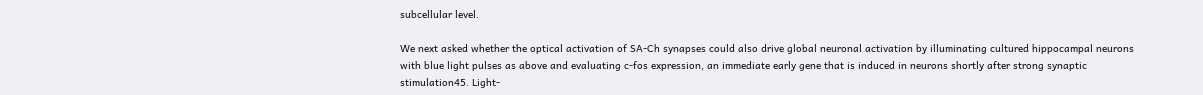subcellular level.

We next asked whether the optical activation of SA-Ch synapses could also drive global neuronal activation by illuminating cultured hippocampal neurons with blue light pulses as above and evaluating c-fos expression, an immediate early gene that is induced in neurons shortly after strong synaptic stimulation45. Light-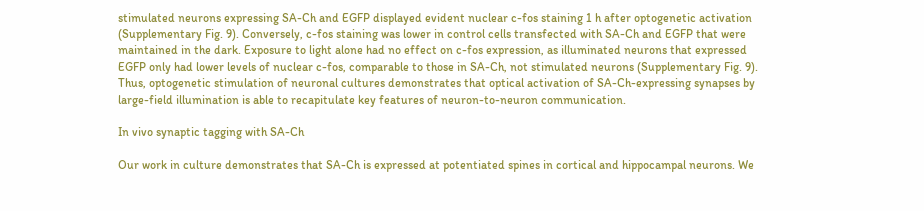stimulated neurons expressing SA-Ch and EGFP displayed evident nuclear c-fos staining 1 h after optogenetic activation (Supplementary Fig. 9). Conversely, c-fos staining was lower in control cells transfected with SA-Ch and EGFP that were maintained in the dark. Exposure to light alone had no effect on c-fos expression, as illuminated neurons that expressed EGFP only had lower levels of nuclear c-fos, comparable to those in SA-Ch, not stimulated neurons (Supplementary Fig. 9). Thus, optogenetic stimulation of neuronal cultures demonstrates that optical activation of SA-Ch-expressing synapses by large-field illumination is able to recapitulate key features of neuron-to-neuron communication.

In vivo synaptic tagging with SA-Ch

Our work in culture demonstrates that SA-Ch is expressed at potentiated spines in cortical and hippocampal neurons. We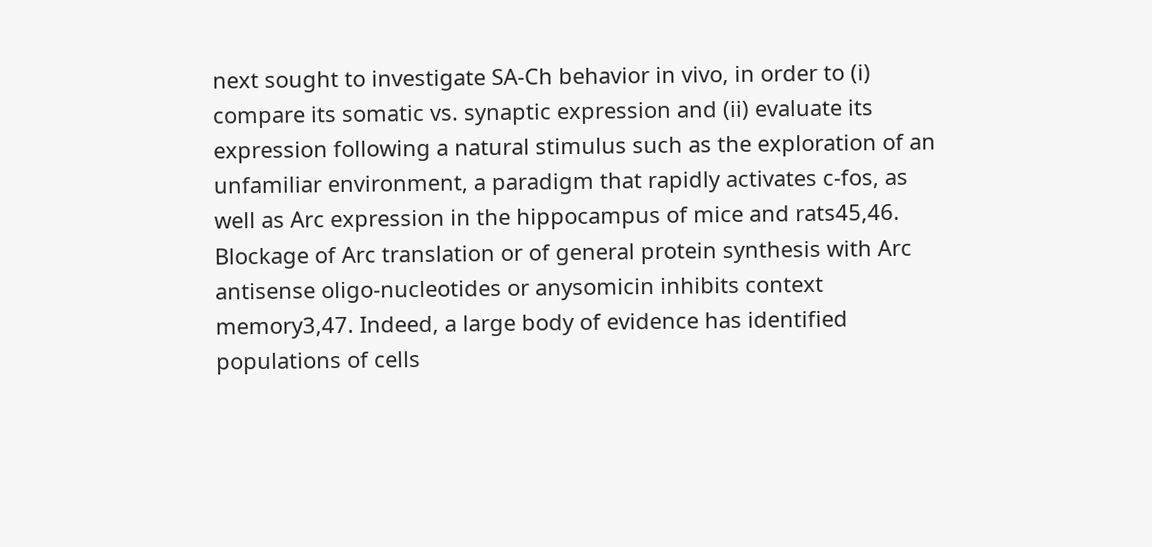next sought to investigate SA-Ch behavior in vivo, in order to (i) compare its somatic vs. synaptic expression and (ii) evaluate its expression following a natural stimulus such as the exploration of an unfamiliar environment, a paradigm that rapidly activates c-fos, as well as Arc expression in the hippocampus of mice and rats45,46. Blockage of Arc translation or of general protein synthesis with Arc antisense oligo-nucleotides or anysomicin inhibits context memory3,47. Indeed, a large body of evidence has identified populations of cells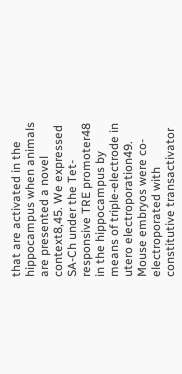that are activated in the hippocampus when animals are presented a novel context8,45. We expressed SA-Ch under the Tet-responsive TRE promoter48 in the hippocampus by means of triple-electrode in utero electroporation49. Mouse embryos were co-electroporated with constitutive transactivator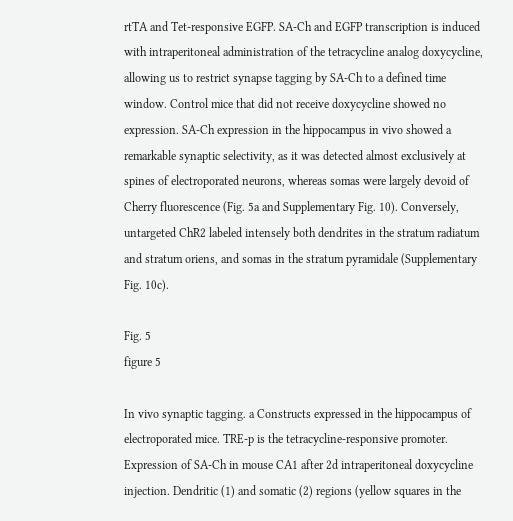rtTA and Tet-responsive EGFP. SA-Ch and EGFP transcription is induced with intraperitoneal administration of the tetracycline analog doxycycline, allowing us to restrict synapse tagging by SA-Ch to a defined time window. Control mice that did not receive doxycycline showed no expression. SA-Ch expression in the hippocampus in vivo showed a remarkable synaptic selectivity, as it was detected almost exclusively at spines of electroporated neurons, whereas somas were largely devoid of Cherry fluorescence (Fig. 5a and Supplementary Fig. 10). Conversely, untargeted ChR2 labeled intensely both dendrites in the stratum radiatum and stratum oriens, and somas in the stratum pyramidale (Supplementary Fig. 10c).

Fig. 5
figure 5

In vivo synaptic tagging. a Constructs expressed in the hippocampus of electroporated mice. TRE-p is the tetracycline-responsive promoter. Expression of SA-Ch in mouse CA1 after 2d intraperitoneal doxycycline injection. Dendritic (1) and somatic (2) regions (yellow squares in the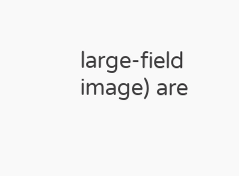large-field image) are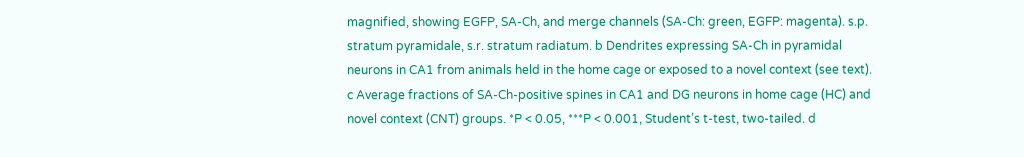magnified, showing EGFP, SA-Ch, and merge channels (SA-Ch: green, EGFP: magenta). s.p. stratum pyramidale, s.r. stratum radiatum. b Dendrites expressing SA-Ch in pyramidal neurons in CA1 from animals held in the home cage or exposed to a novel context (see text). c Average fractions of SA-Ch-positive spines in CA1 and DG neurons in home cage (HC) and novel context (CNT) groups. *P < 0.05, ***P < 0.001, Student’s t-test, two-tailed. d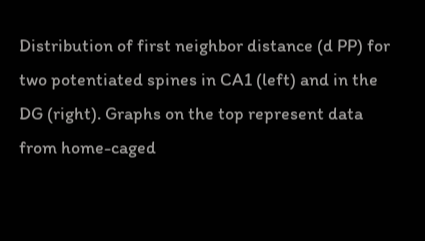Distribution of first neighbor distance (d PP) for two potentiated spines in CA1 (left) and in the DG (right). Graphs on the top represent data from home-caged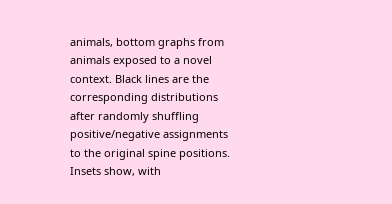animals, bottom graphs from animals exposed to a novel context. Black lines are the corresponding distributions after randomly shuffling positive/negative assignments to the original spine positions. Insets show, with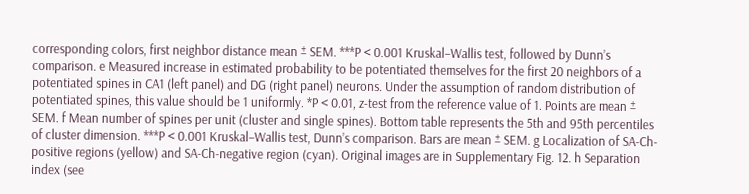corresponding colors, first neighbor distance mean ± SEM. ***P < 0.001 Kruskal–Wallis test, followed by Dunn’s comparison. e Measured increase in estimated probability to be potentiated themselves for the first 20 neighbors of a potentiated spines in CA1 (left panel) and DG (right panel) neurons. Under the assumption of random distribution of potentiated spines, this value should be 1 uniformly. *P < 0.01, z-test from the reference value of 1. Points are mean ± SEM. f Mean number of spines per unit (cluster and single spines). Bottom table represents the 5th and 95th percentiles of cluster dimension. ***P < 0.001 Kruskal–Wallis test, Dunn’s comparison. Bars are mean ± SEM. g Localization of SA-Ch-positive regions (yellow) and SA-Ch-negative region (cyan). Original images are in Supplementary Fig. 12. h Separation index (see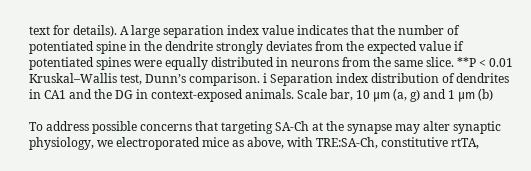text for details). A large separation index value indicates that the number of potentiated spine in the dendrite strongly deviates from the expected value if potentiated spines were equally distributed in neurons from the same slice. **P < 0.01 Kruskal–Wallis test, Dunn’s comparison. i Separation index distribution of dendrites in CA1 and the DG in context-exposed animals. Scale bar, 10 μm (a, g) and 1 μm (b)

To address possible concerns that targeting SA-Ch at the synapse may alter synaptic physiology, we electroporated mice as above, with TRE:SA-Ch, constitutive rtTA,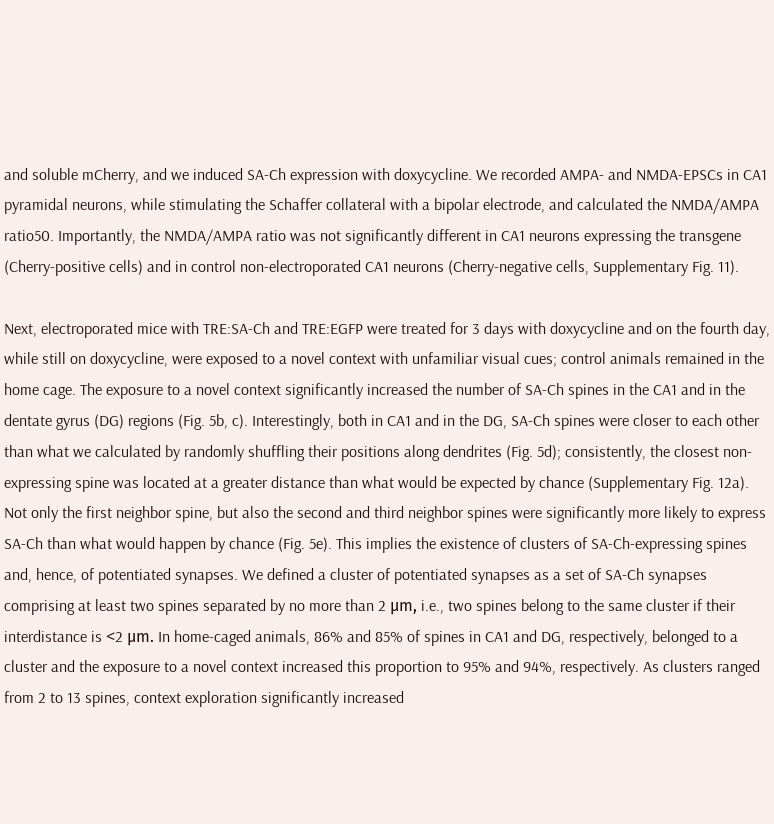and soluble mCherry, and we induced SA-Ch expression with doxycycline. We recorded AMPA- and NMDA-EPSCs in CA1 pyramidal neurons, while stimulating the Schaffer collateral with a bipolar electrode, and calculated the NMDA/AMPA ratio50. Importantly, the NMDA/AMPA ratio was not significantly different in CA1 neurons expressing the transgene (Cherry-positive cells) and in control non-electroporated CA1 neurons (Cherry-negative cells, Supplementary Fig. 11).

Next, electroporated mice with TRE:SA-Ch and TRE:EGFP were treated for 3 days with doxycycline and on the fourth day, while still on doxycycline, were exposed to a novel context with unfamiliar visual cues; control animals remained in the home cage. The exposure to a novel context significantly increased the number of SA-Ch spines in the CA1 and in the dentate gyrus (DG) regions (Fig. 5b, c). Interestingly, both in CA1 and in the DG, SA-Ch spines were closer to each other than what we calculated by randomly shuffling their positions along dendrites (Fig. 5d); consistently, the closest non-expressing spine was located at a greater distance than what would be expected by chance (Supplementary Fig. 12a). Not only the first neighbor spine, but also the second and third neighbor spines were significantly more likely to express SA-Ch than what would happen by chance (Fig. 5e). This implies the existence of clusters of SA-Ch-expressing spines and, hence, of potentiated synapses. We defined a cluster of potentiated synapses as a set of SA-Ch synapses comprising at least two spines separated by no more than 2 μm, i.e., two spines belong to the same cluster if their interdistance is <2 μm. In home-caged animals, 86% and 85% of spines in CA1 and DG, respectively, belonged to a cluster and the exposure to a novel context increased this proportion to 95% and 94%, respectively. As clusters ranged from 2 to 13 spines, context exploration significantly increased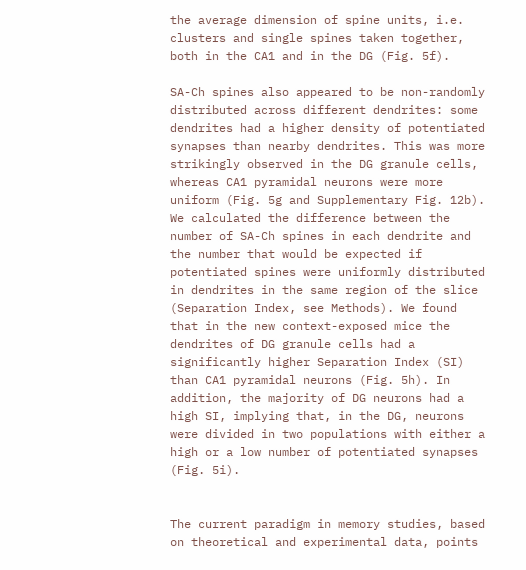the average dimension of spine units, i.e. clusters and single spines taken together, both in the CA1 and in the DG (Fig. 5f).

SA-Ch spines also appeared to be non-randomly distributed across different dendrites: some dendrites had a higher density of potentiated synapses than nearby dendrites. This was more strikingly observed in the DG granule cells, whereas CA1 pyramidal neurons were more uniform (Fig. 5g and Supplementary Fig. 12b). We calculated the difference between the number of SA-Ch spines in each dendrite and the number that would be expected if potentiated spines were uniformly distributed in dendrites in the same region of the slice (Separation Index, see Methods). We found that in the new context-exposed mice the dendrites of DG granule cells had a significantly higher Separation Index (SI) than CA1 pyramidal neurons (Fig. 5h). In addition, the majority of DG neurons had a high SI, implying that, in the DG, neurons were divided in two populations with either a high or a low number of potentiated synapses (Fig. 5i).


The current paradigm in memory studies, based on theoretical and experimental data, points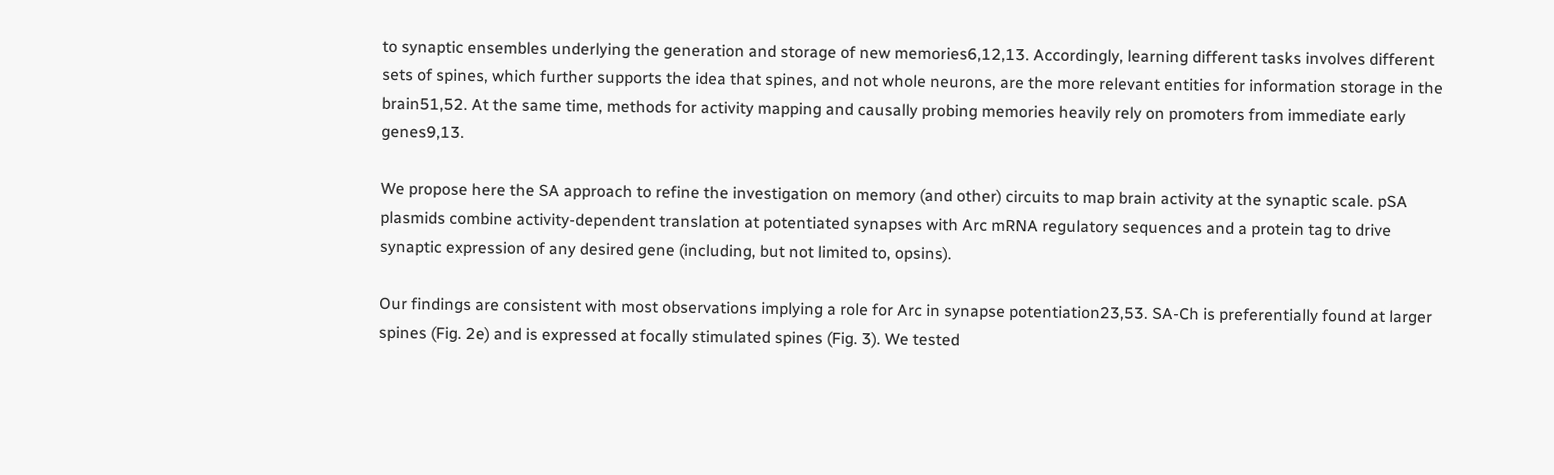to synaptic ensembles underlying the generation and storage of new memories6,12,13. Accordingly, learning different tasks involves different sets of spines, which further supports the idea that spines, and not whole neurons, are the more relevant entities for information storage in the brain51,52. At the same time, methods for activity mapping and causally probing memories heavily rely on promoters from immediate early genes9,13.

We propose here the SA approach to refine the investigation on memory (and other) circuits to map brain activity at the synaptic scale. pSA plasmids combine activity-dependent translation at potentiated synapses with Arc mRNA regulatory sequences and a protein tag to drive synaptic expression of any desired gene (including, but not limited to, opsins).

Our findings are consistent with most observations implying a role for Arc in synapse potentiation23,53. SA-Ch is preferentially found at larger spines (Fig. 2e) and is expressed at focally stimulated spines (Fig. 3). We tested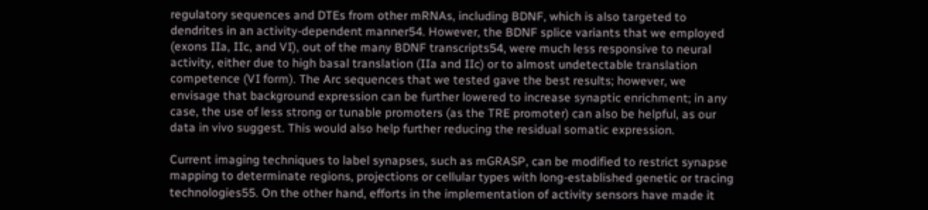regulatory sequences and DTEs from other mRNAs, including BDNF, which is also targeted to dendrites in an activity-dependent manner54. However, the BDNF splice variants that we employed (exons IIa, IIc, and VI), out of the many BDNF transcripts54, were much less responsive to neural activity, either due to high basal translation (IIa and IIc) or to almost undetectable translation competence (VI form). The Arc sequences that we tested gave the best results; however, we envisage that background expression can be further lowered to increase synaptic enrichment; in any case, the use of less strong or tunable promoters (as the TRE promoter) can also be helpful, as our data in vivo suggest. This would also help further reducing the residual somatic expression.

Current imaging techniques to label synapses, such as mGRASP, can be modified to restrict synapse mapping to determinate regions, projections or cellular types with long-established genetic or tracing technologies55. On the other hand, efforts in the implementation of activity sensors have made it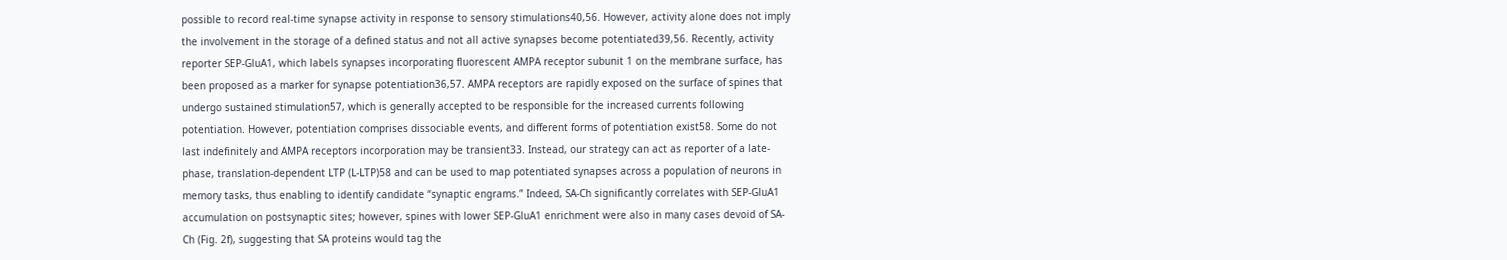possible to record real-time synapse activity in response to sensory stimulations40,56. However, activity alone does not imply the involvement in the storage of a defined status and not all active synapses become potentiated39,56. Recently, activity reporter SEP-GluA1, which labels synapses incorporating fluorescent AMPA receptor subunit 1 on the membrane surface, has been proposed as a marker for synapse potentiation36,57. AMPA receptors are rapidly exposed on the surface of spines that undergo sustained stimulation57, which is generally accepted to be responsible for the increased currents following potentiation. However, potentiation comprises dissociable events, and different forms of potentiation exist58. Some do not last indefinitely and AMPA receptors incorporation may be transient33. Instead, our strategy can act as reporter of a late-phase, translation-dependent LTP (L-LTP)58 and can be used to map potentiated synapses across a population of neurons in memory tasks, thus enabling to identify candidate “synaptic engrams.” Indeed, SA-Ch significantly correlates with SEP-GluA1 accumulation on postsynaptic sites; however, spines with lower SEP-GluA1 enrichment were also in many cases devoid of SA-Ch (Fig. 2f), suggesting that SA proteins would tag the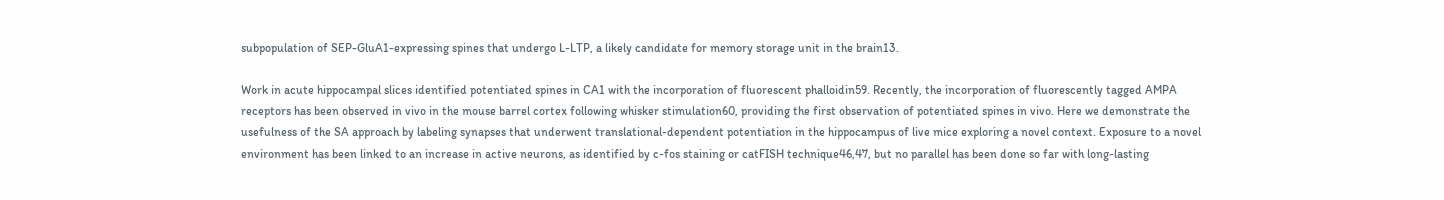subpopulation of SEP-GluA1-expressing spines that undergo L-LTP, a likely candidate for memory storage unit in the brain13.

Work in acute hippocampal slices identified potentiated spines in CA1 with the incorporation of fluorescent phalloidin59. Recently, the incorporation of fluorescently tagged AMPA receptors has been observed in vivo in the mouse barrel cortex following whisker stimulation60, providing the first observation of potentiated spines in vivo. Here we demonstrate the usefulness of the SA approach by labeling synapses that underwent translational-dependent potentiation in the hippocampus of live mice exploring a novel context. Exposure to a novel environment has been linked to an increase in active neurons, as identified by c-fos staining or catFISH technique46,47, but no parallel has been done so far with long-lasting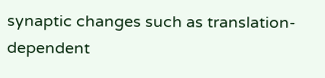synaptic changes such as translation-dependent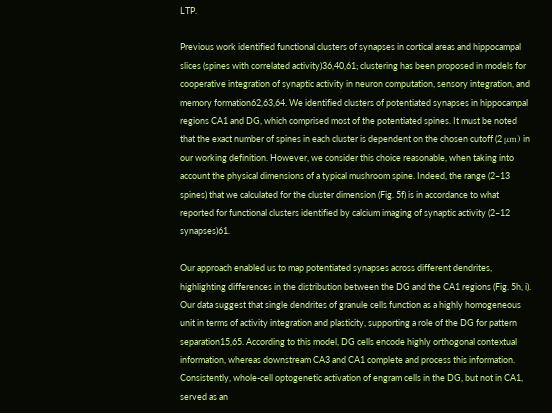LTP.

Previous work identified functional clusters of synapses in cortical areas and hippocampal slices (spines with correlated activity)36,40,61; clustering has been proposed in models for cooperative integration of synaptic activity in neuron computation, sensory integration, and memory formation62,63,64. We identified clusters of potentiated synapses in hippocampal regions CA1 and DG, which comprised most of the potentiated spines. It must be noted that the exact number of spines in each cluster is dependent on the chosen cutoff (2 μm) in our working definition. However, we consider this choice reasonable, when taking into account the physical dimensions of a typical mushroom spine. Indeed, the range (2–13 spines) that we calculated for the cluster dimension (Fig. 5f) is in accordance to what reported for functional clusters identified by calcium imaging of synaptic activity (2–12 synapses)61.

Our approach enabled us to map potentiated synapses across different dendrites, highlighting differences in the distribution between the DG and the CA1 regions (Fig. 5h, i). Our data suggest that single dendrites of granule cells function as a highly homogeneous unit in terms of activity integration and plasticity, supporting a role of the DG for pattern separation15,65. According to this model, DG cells encode highly orthogonal contextual information, whereas downstream CA3 and CA1 complete and process this information. Consistently, whole-cell optogenetic activation of engram cells in the DG, but not in CA1, served as an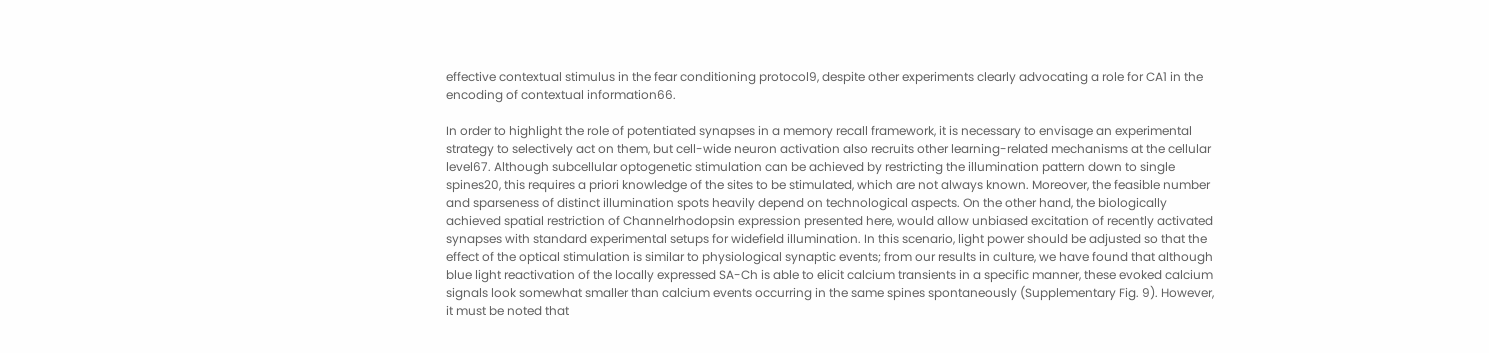effective contextual stimulus in the fear conditioning protocol9, despite other experiments clearly advocating a role for CA1 in the encoding of contextual information66.

In order to highlight the role of potentiated synapses in a memory recall framework, it is necessary to envisage an experimental strategy to selectively act on them, but cell-wide neuron activation also recruits other learning-related mechanisms at the cellular level67. Although subcellular optogenetic stimulation can be achieved by restricting the illumination pattern down to single spines20, this requires a priori knowledge of the sites to be stimulated, which are not always known. Moreover, the feasible number and sparseness of distinct illumination spots heavily depend on technological aspects. On the other hand, the biologically achieved spatial restriction of Channelrhodopsin expression presented here, would allow unbiased excitation of recently activated synapses with standard experimental setups for widefield illumination. In this scenario, light power should be adjusted so that the effect of the optical stimulation is similar to physiological synaptic events; from our results in culture, we have found that although blue light reactivation of the locally expressed SA-Ch is able to elicit calcium transients in a specific manner, these evoked calcium signals look somewhat smaller than calcium events occurring in the same spines spontaneously (Supplementary Fig. 9). However, it must be noted that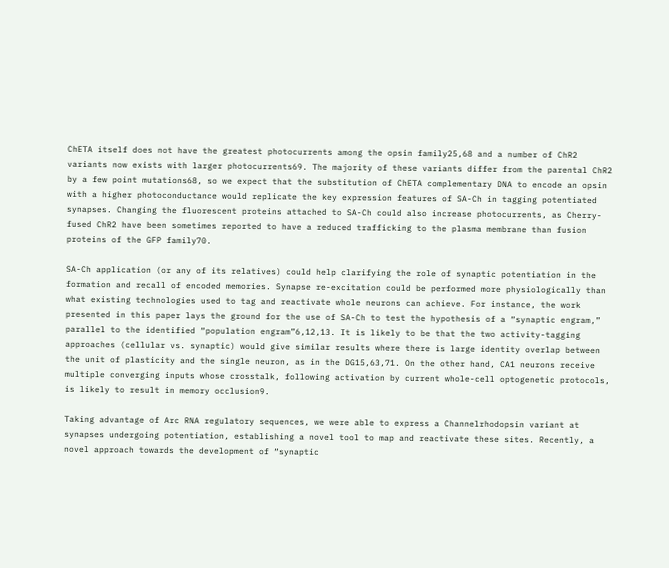ChETA itself does not have the greatest photocurrents among the opsin family25,68 and a number of ChR2 variants now exists with larger photocurrents69. The majority of these variants differ from the parental ChR2 by a few point mutations68, so we expect that the substitution of ChETA complementary DNA to encode an opsin with a higher photoconductance would replicate the key expression features of SA-Ch in tagging potentiated synapses. Changing the fluorescent proteins attached to SA-Ch could also increase photocurrents, as Cherry-fused ChR2 have been sometimes reported to have a reduced trafficking to the plasma membrane than fusion proteins of the GFP family70.

SA-Ch application (or any of its relatives) could help clarifying the role of synaptic potentiation in the formation and recall of encoded memories. Synapse re-excitation could be performed more physiologically than what existing technologies used to tag and reactivate whole neurons can achieve. For instance, the work presented in this paper lays the ground for the use of SA-Ch to test the hypothesis of a “synaptic engram,” parallel to the identified “population engram”6,12,13. It is likely to be that the two activity-tagging approaches (cellular vs. synaptic) would give similar results where there is large identity overlap between the unit of plasticity and the single neuron, as in the DG15,63,71. On the other hand, CA1 neurons receive multiple converging inputs whose crosstalk, following activation by current whole-cell optogenetic protocols, is likely to result in memory occlusion9.

Taking advantage of Arc RNA regulatory sequences, we were able to express a Channelrhodopsin variant at synapses undergoing potentiation, establishing a novel tool to map and reactivate these sites. Recently, a novel approach towards the development of “synaptic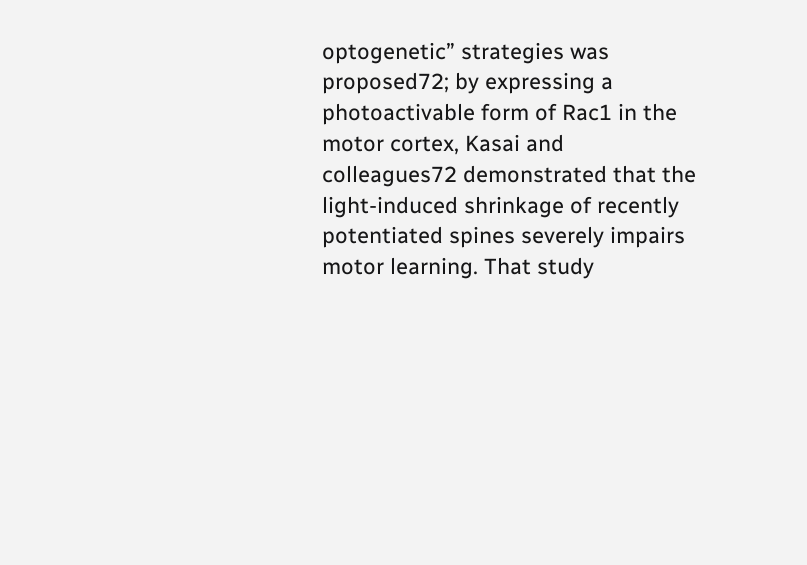optogenetic” strategies was proposed72; by expressing a photoactivable form of Rac1 in the motor cortex, Kasai and colleagues72 demonstrated that the light-induced shrinkage of recently potentiated spines severely impairs motor learning. That study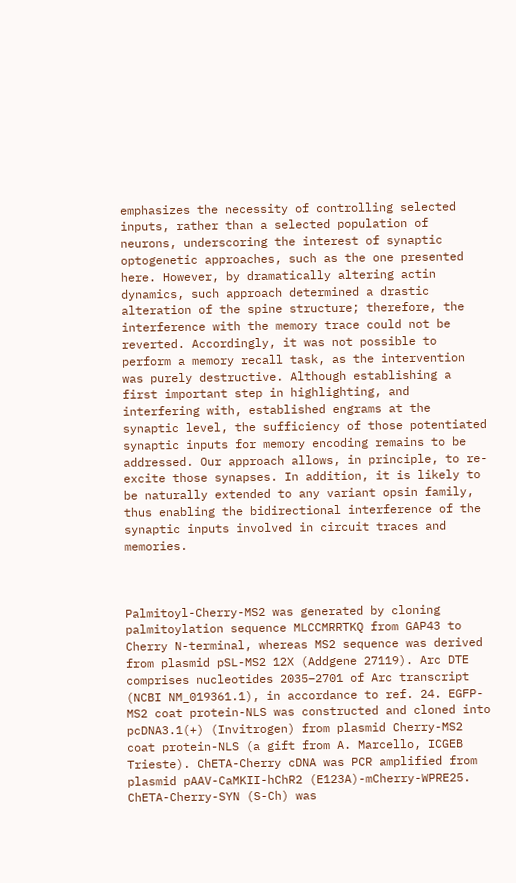emphasizes the necessity of controlling selected inputs, rather than a selected population of neurons, underscoring the interest of synaptic optogenetic approaches, such as the one presented here. However, by dramatically altering actin dynamics, such approach determined a drastic alteration of the spine structure; therefore, the interference with the memory trace could not be reverted. Accordingly, it was not possible to perform a memory recall task, as the intervention was purely destructive. Although establishing a first important step in highlighting, and interfering with, established engrams at the synaptic level, the sufficiency of those potentiated synaptic inputs for memory encoding remains to be addressed. Our approach allows, in principle, to re-excite those synapses. In addition, it is likely to be naturally extended to any variant opsin family, thus enabling the bidirectional interference of the synaptic inputs involved in circuit traces and memories.



Palmitoyl-Cherry-MS2 was generated by cloning palmitoylation sequence MLCCMRRTKQ from GAP43 to Cherry N-terminal, whereas MS2 sequence was derived from plasmid pSL-MS2 12X (Addgene 27119). Arc DTE comprises nucleotides 2035–2701 of Arc transcript (NCBI NM_019361.1), in accordance to ref. 24. EGFP-MS2 coat protein-NLS was constructed and cloned into pcDNA3.1(+) (Invitrogen) from plasmid Cherry-MS2 coat protein-NLS (a gift from A. Marcello, ICGEB Trieste). ChETA-Cherry cDNA was PCR amplified from plasmid pAAV-CaMKII-hChR2 (E123A)-mCherry-WPRE25. ChETA-Cherry-SYN (S-Ch) was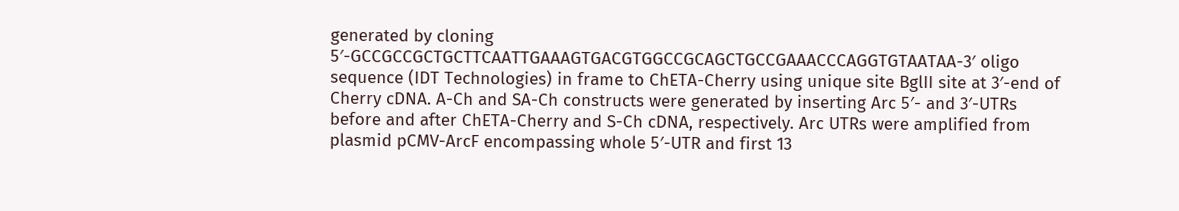generated by cloning 5′-GCCGCCGCTGCTTCAATTGAAAGTGACGTGGCCGCAGCTGCCGAAACCCAGGTGTAATAA-3′ oligo sequence (IDT Technologies) in frame to ChETA-Cherry using unique site BglII site at 3′-end of Cherry cDNA. A-Ch and SA-Ch constructs were generated by inserting Arc 5′- and 3′-UTRs before and after ChETA-Cherry and S-Ch cDNA, respectively. Arc UTRs were amplified from plasmid pCMV-ArcF encompassing whole 5′-UTR and first 13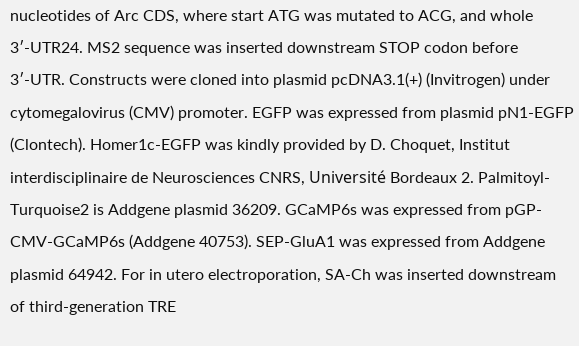nucleotides of Arc CDS, where start ATG was mutated to ACG, and whole 3′-UTR24. MS2 sequence was inserted downstream STOP codon before 3′-UTR. Constructs were cloned into plasmid pcDNA3.1(+) (Invitrogen) under cytomegalovirus (CMV) promoter. EGFP was expressed from plasmid pN1-EGFP (Clontech). Homer1c-EGFP was kindly provided by D. Choquet, Institut interdisciplinaire de Neurosciences CNRS, Université Bordeaux 2. Palmitoyl-Turquoise2 is Addgene plasmid 36209. GCaMP6s was expressed from pGP-CMV-GCaMP6s (Addgene 40753). SEP-GluA1 was expressed from Addgene plasmid 64942. For in utero electroporation, SA-Ch was inserted downstream of third-generation TRE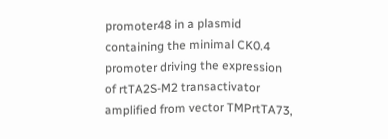promoter48 in a plasmid containing the minimal CK0.4 promoter driving the expression of rtTA2S-M2 transactivator amplified from vector TMPrtTA73,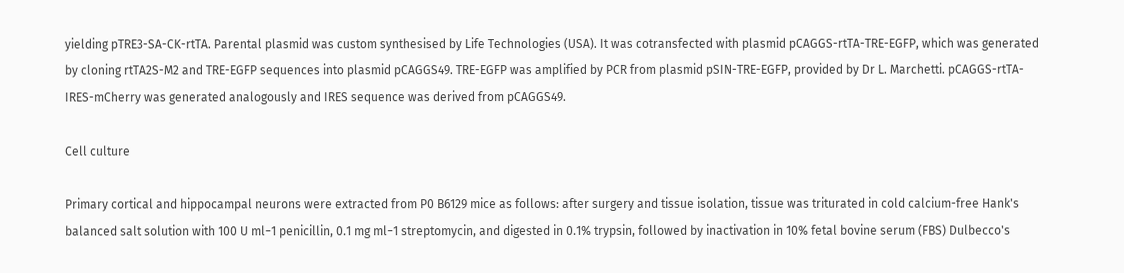yielding pTRE3-SA-CK-rtTA. Parental plasmid was custom synthesised by Life Technologies (USA). It was cotransfected with plasmid pCAGGS-rtTA-TRE-EGFP, which was generated by cloning rtTA2S-M2 and TRE-EGFP sequences into plasmid pCAGGS49. TRE-EGFP was amplified by PCR from plasmid pSIN-TRE-EGFP, provided by Dr L. Marchetti. pCAGGS-rtTA-IRES-mCherry was generated analogously and IRES sequence was derived from pCAGGS49.

Cell culture

Primary cortical and hippocampal neurons were extracted from P0 B6129 mice as follows: after surgery and tissue isolation, tissue was triturated in cold calcium-free Hank's balanced salt solution with 100 U ml−1 penicillin, 0.1 mg ml−1 streptomycin, and digested in 0.1% trypsin, followed by inactivation in 10% fetal bovine serum (FBS) Dulbecco's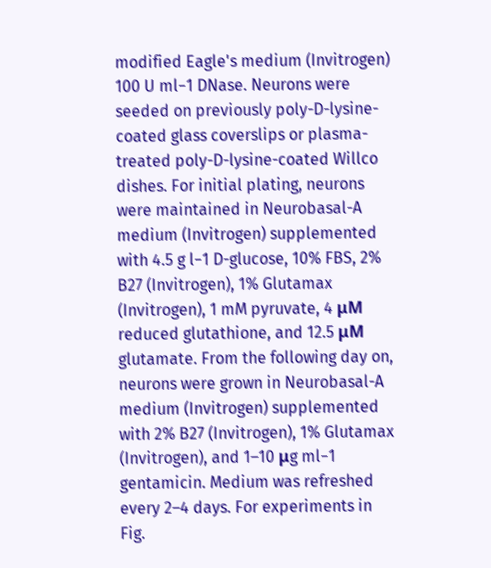modified Eagle's medium (Invitrogen) 100 U ml−1 DNase. Neurons were seeded on previously poly-D-lysine-coated glass coverslips or plasma-treated poly-D-lysine-coated Willco dishes. For initial plating, neurons were maintained in Neurobasal-A medium (Invitrogen) supplemented with 4.5 g l−1 D-glucose, 10% FBS, 2% B27 (Invitrogen), 1% Glutamax (Invitrogen), 1 mM pyruvate, 4 μM reduced glutathione, and 12.5 μM glutamate. From the following day on, neurons were grown in Neurobasal-A medium (Invitrogen) supplemented with 2% B27 (Invitrogen), 1% Glutamax (Invitrogen), and 1–10 μg ml−1 gentamicin. Medium was refreshed every 2–4 days. For experiments in Fig.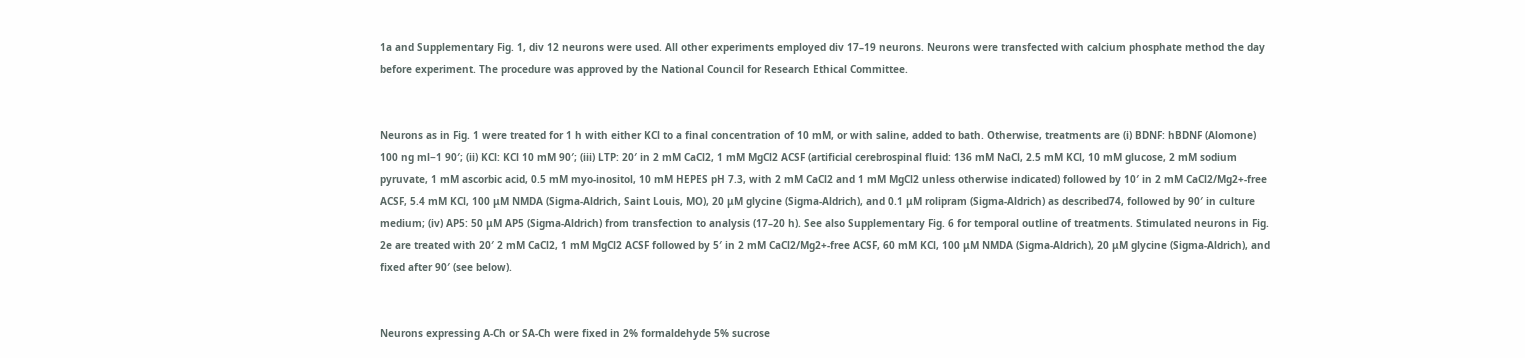1a and Supplementary Fig. 1, div 12 neurons were used. All other experiments employed div 17–19 neurons. Neurons were transfected with calcium phosphate method the day before experiment. The procedure was approved by the National Council for Research Ethical Committee.


Neurons as in Fig. 1 were treated for 1 h with either KCl to a final concentration of 10 mM, or with saline, added to bath. Otherwise, treatments are (i) BDNF: hBDNF (Alomone) 100 ng ml−1 90′; (ii) KCl: KCl 10 mM 90′; (iii) LTP: 20′ in 2 mM CaCl2, 1 mM MgCl2 ACSF (artificial cerebrospinal fluid: 136 mM NaCl, 2.5 mM KCl, 10 mM glucose, 2 mM sodium pyruvate, 1 mM ascorbic acid, 0.5 mM myo-inositol, 10 mM HEPES pH 7.3, with 2 mM CaCl2 and 1 mM MgCl2 unless otherwise indicated) followed by 10′ in 2 mM CaCl2/Mg2+-free ACSF, 5.4 mM KCl, 100 μM NMDA (Sigma-Aldrich, Saint Louis, MO), 20 μM glycine (Sigma-Aldrich), and 0.1 μM rolipram (Sigma-Aldrich) as described74, followed by 90′ in culture medium; (iv) AP5: 50 μM AP5 (Sigma-Aldrich) from transfection to analysis (17–20 h). See also Supplementary Fig. 6 for temporal outline of treatments. Stimulated neurons in Fig. 2e are treated with 20′ 2 mM CaCl2, 1 mM MgCl2 ACSF followed by 5′ in 2 mM CaCl2/Mg2+-free ACSF, 60 mM KCl, 100 μM NMDA (Sigma-Aldrich), 20 μM glycine (Sigma-Aldrich), and fixed after 90′ (see below).


Neurons expressing A-Ch or SA-Ch were fixed in 2% formaldehyde 5% sucrose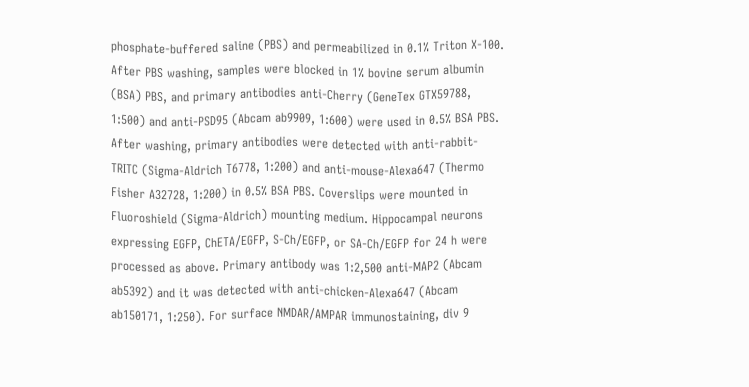phosphate-buffered saline (PBS) and permeabilized in 0.1% Triton X-100. After PBS washing, samples were blocked in 1% bovine serum albumin (BSA) PBS, and primary antibodies anti-Cherry (GeneTex GTX59788, 1:500) and anti-PSD95 (Abcam ab9909, 1:600) were used in 0.5% BSA PBS. After washing, primary antibodies were detected with anti-rabbit-TRITC (Sigma-Aldrich T6778, 1:200) and anti-mouse-Alexa647 (Thermo Fisher A32728, 1:200) in 0.5% BSA PBS. Coverslips were mounted in Fluoroshield (Sigma-Aldrich) mounting medium. Hippocampal neurons expressing EGFP, ChETA/EGFP, S-Ch/EGFP, or SA-Ch/EGFP for 24 h were processed as above. Primary antibody was 1:2,500 anti-MAP2 (Abcam ab5392) and it was detected with anti-chicken-Alexa647 (Abcam ab150171, 1:250). For surface NMDAR/AMPAR immunostaining, div 9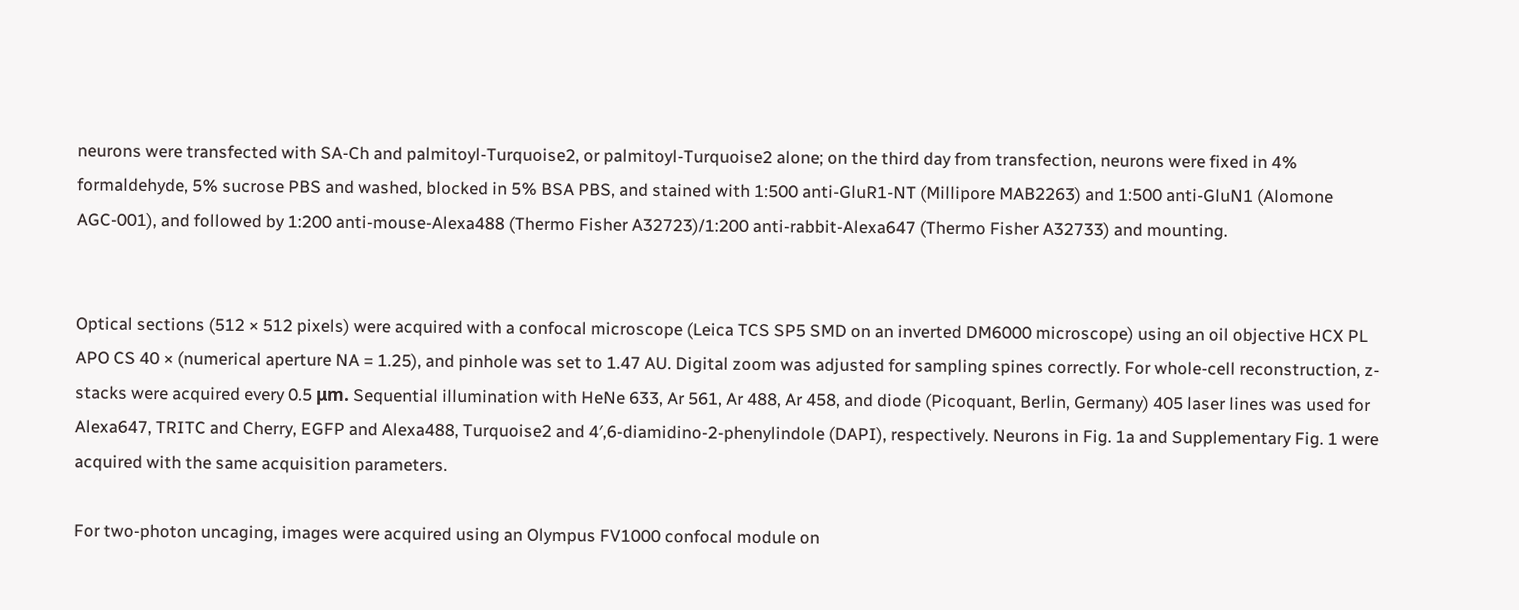neurons were transfected with SA-Ch and palmitoyl-Turquoise2, or palmitoyl-Turquoise2 alone; on the third day from transfection, neurons were fixed in 4% formaldehyde, 5% sucrose PBS and washed, blocked in 5% BSA PBS, and stained with 1:500 anti-GluR1-NT (Millipore MAB2263) and 1:500 anti-GluN1 (Alomone AGC-001), and followed by 1:200 anti-mouse-Alexa488 (Thermo Fisher A32723)/1:200 anti-rabbit-Alexa647 (Thermo Fisher A32733) and mounting.


Optical sections (512 × 512 pixels) were acquired with a confocal microscope (Leica TCS SP5 SMD on an inverted DM6000 microscope) using an oil objective HCX PL APO CS 40 × (numerical aperture NA = 1.25), and pinhole was set to 1.47 AU. Digital zoom was adjusted for sampling spines correctly. For whole-cell reconstruction, z-stacks were acquired every 0.5 μm. Sequential illumination with HeNe 633, Ar 561, Ar 488, Ar 458, and diode (Picoquant, Berlin, Germany) 405 laser lines was used for Alexa647, TRITC and Cherry, EGFP and Alexa488, Turquoise2 and 4′,6-diamidino-2-phenylindole (DAPI), respectively. Neurons in Fig. 1a and Supplementary Fig. 1 were acquired with the same acquisition parameters.

For two-photon uncaging, images were acquired using an Olympus FV1000 confocal module on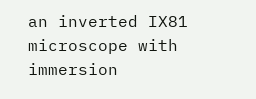an inverted IX81 microscope with immersion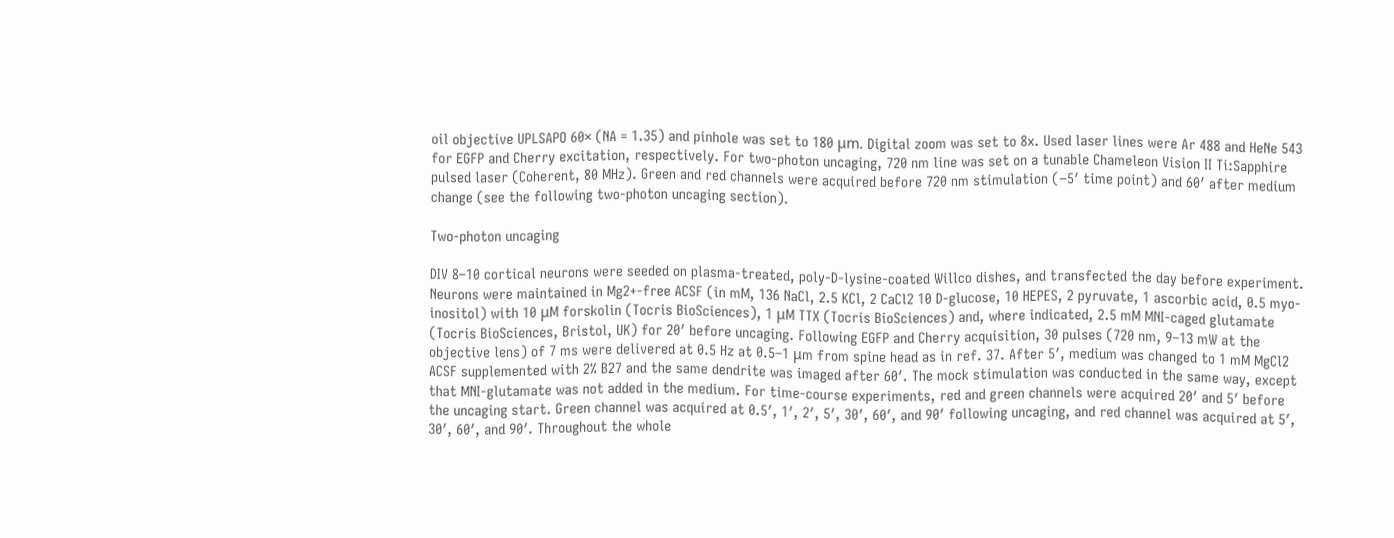oil objective UPLSAPO 60× (NA = 1.35) and pinhole was set to 180 μm. Digital zoom was set to 8x. Used laser lines were Ar 488 and HeNe 543 for EGFP and Cherry excitation, respectively. For two-photon uncaging, 720 nm line was set on a tunable Chameleon Vision II Ti:Sapphire pulsed laser (Coherent, 80 MHz). Green and red channels were acquired before 720 nm stimulation (−5′ time point) and 60′ after medium change (see the following two-photon uncaging section).

Two-photon uncaging

DIV 8–10 cortical neurons were seeded on plasma-treated, poly-D-lysine-coated Willco dishes, and transfected the day before experiment. Neurons were maintained in Mg2+-free ACSF (in mM, 136 NaCl, 2.5 KCl, 2 CaCl2 10 D-glucose, 10 HEPES, 2 pyruvate, 1 ascorbic acid, 0.5 myo-inositol) with 10 μM forskolin (Tocris BioSciences), 1 μM TTX (Tocris BioSciences) and, where indicated, 2.5 mM MNI-caged glutamate (Tocris BioSciences, Bristol, UK) for 20′ before uncaging. Following EGFP and Cherry acquisition, 30 pulses (720 nm, 9–13 mW at the objective lens) of 7 ms were delivered at 0.5 Hz at 0.5–1 μm from spine head as in ref. 37. After 5′, medium was changed to 1 mM MgCl2 ACSF supplemented with 2% B27 and the same dendrite was imaged after 60′. The mock stimulation was conducted in the same way, except that MNI-glutamate was not added in the medium. For time-course experiments, red and green channels were acquired 20′ and 5′ before the uncaging start. Green channel was acquired at 0.5′, 1′, 2′, 5′, 30′, 60′, and 90′ following uncaging, and red channel was acquired at 5′, 30′, 60′, and 90′. Throughout the whole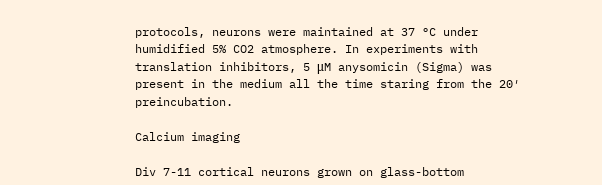protocols, neurons were maintained at 37 °C under humidified 5% CO2 atmosphere. In experiments with translation inhibitors, 5 μM anysomicin (Sigma) was present in the medium all the time staring from the 20′ preincubation.

Calcium imaging

Div 7-11 cortical neurons grown on glass-bottom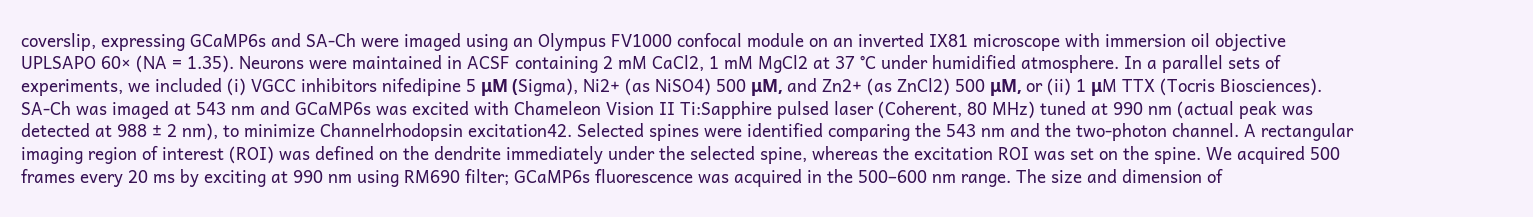coverslip, expressing GCaMP6s and SA-Ch were imaged using an Olympus FV1000 confocal module on an inverted IX81 microscope with immersion oil objective UPLSAPO 60× (NA = 1.35). Neurons were maintained in ACSF containing 2 mM CaCl2, 1 mM MgCl2 at 37 °C under humidified atmosphere. In a parallel sets of experiments, we included (i) VGCC inhibitors nifedipine 5 μM (Sigma), Ni2+ (as NiSO4) 500 μM, and Zn2+ (as ZnCl2) 500 μM, or (ii) 1 μM TTX (Tocris Biosciences). SA-Ch was imaged at 543 nm and GCaMP6s was excited with Chameleon Vision II Ti:Sapphire pulsed laser (Coherent, 80 MHz) tuned at 990 nm (actual peak was detected at 988 ± 2 nm), to minimize Channelrhodopsin excitation42. Selected spines were identified comparing the 543 nm and the two-photon channel. A rectangular imaging region of interest (ROI) was defined on the dendrite immediately under the selected spine, whereas the excitation ROI was set on the spine. We acquired 500 frames every 20 ms by exciting at 990 nm using RM690 filter; GCaMP6s fluorescence was acquired in the 500–600 nm range. The size and dimension of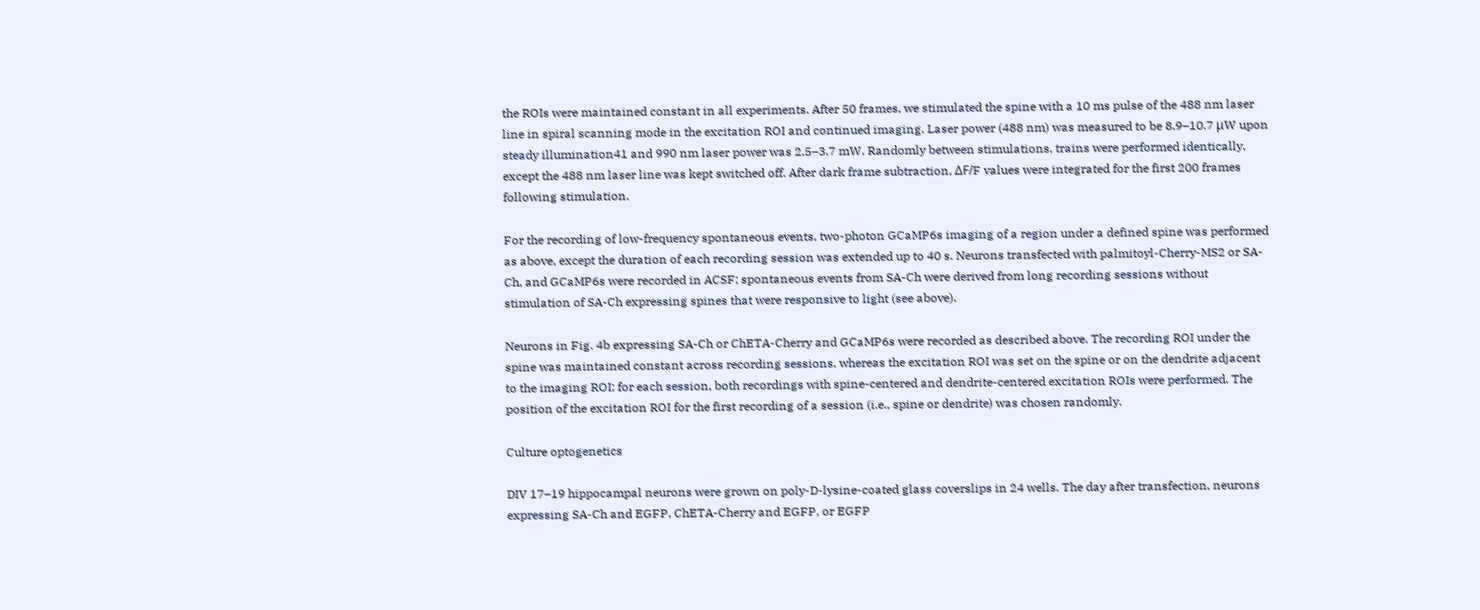the ROIs were maintained constant in all experiments. After 50 frames, we stimulated the spine with a 10 ms pulse of the 488 nm laser line in spiral scanning mode in the excitation ROI and continued imaging. Laser power (488 nm) was measured to be 8.9–10.7 μW upon steady illumination41 and 990 nm laser power was 2.5–3.7 mW. Randomly between stimulations, trains were performed identically, except the 488 nm laser line was kept switched off. After dark frame subtraction, ΔF/F values were integrated for the first 200 frames following stimulation.

For the recording of low-frequency spontaneous events, two-photon GCaMP6s imaging of a region under a defined spine was performed as above, except the duration of each recording session was extended up to 40 s. Neurons transfected with palmitoyl-Cherry-MS2 or SA-Ch, and GCaMP6s were recorded in ACSF; spontaneous events from SA-Ch were derived from long recording sessions without stimulation of SA-Ch expressing spines that were responsive to light (see above).

Neurons in Fig. 4b expressing SA-Ch or ChETA-Cherry and GCaMP6s were recorded as described above. The recording ROI under the spine was maintained constant across recording sessions, whereas the excitation ROI was set on the spine or on the dendrite adjacent to the imaging ROI; for each session, both recordings with spine-centered and dendrite-centered excitation ROIs were performed. The position of the excitation ROI for the first recording of a session (i.e., spine or dendrite) was chosen randomly.

Culture optogenetics

DIV 17–19 hippocampal neurons were grown on poly-D-lysine-coated glass coverslips in 24 wells. The day after transfection, neurons expressing SA-Ch and EGFP, ChETA-Cherry and EGFP, or EGFP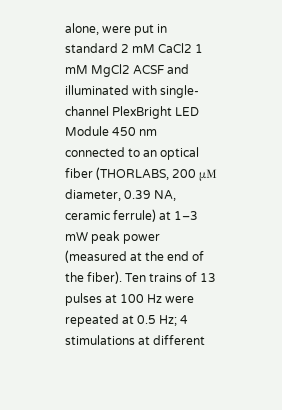alone, were put in standard 2 mM CaCl2 1 mM MgCl2 ACSF and illuminated with single-channel PlexBright LED Module 450 nm connected to an optical fiber (THORLABS, 200 μM diameter, 0.39 NA, ceramic ferrule) at 1–3 mW peak power (measured at the end of the fiber). Ten trains of 13 pulses at 100 Hz were repeated at 0.5 Hz; 4 stimulations at different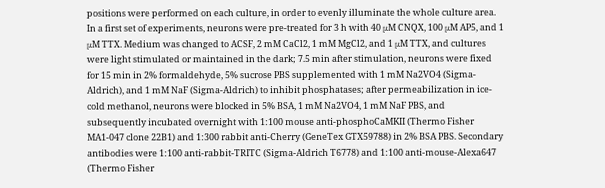positions were performed on each culture, in order to evenly illuminate the whole culture area. In a first set of experiments, neurons were pre-treated for 3 h with 40 μM CNQX, 100 μM AP5, and 1 μM TTX. Medium was changed to ACSF, 2 mM CaCl2, 1 mM MgCl2, and 1 μM TTX, and cultures were light stimulated or maintained in the dark; 7.5 min after stimulation, neurons were fixed for 15 min in 2% formaldehyde, 5% sucrose PBS supplemented with 1 mM Na2VO4 (Sigma-Aldrich), and 1 mM NaF (Sigma-Aldrich) to inhibit phosphatases; after permeabilization in ice-cold methanol, neurons were blocked in 5% BSA, 1 mM Na2VO4, 1 mM NaF PBS, and subsequently incubated overnight with 1:100 mouse anti-phosphoCaMKII (Thermo Fisher MA1-047 clone 22B1) and 1:300 rabbit anti-Cherry (GeneTex GTX59788) in 2% BSA PBS. Secondary antibodies were 1:100 anti-rabbit-TRITC (Sigma-Aldrich T6778) and 1:100 anti-mouse-Alexa647 (Thermo Fisher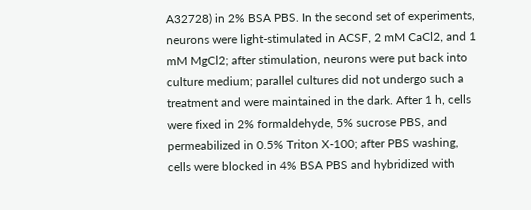A32728) in 2% BSA PBS. In the second set of experiments, neurons were light-stimulated in ACSF, 2 mM CaCl2, and 1 mM MgCl2; after stimulation, neurons were put back into culture medium; parallel cultures did not undergo such a treatment and were maintained in the dark. After 1 h, cells were fixed in 2% formaldehyde, 5% sucrose PBS, and permeabilized in 0.5% Triton X-100; after PBS washing, cells were blocked in 4% BSA PBS and hybridized with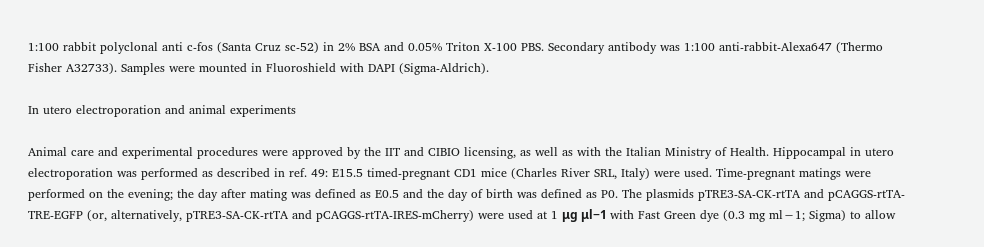1:100 rabbit polyclonal anti c-fos (Santa Cruz sc-52) in 2% BSA and 0.05% Triton X-100 PBS. Secondary antibody was 1:100 anti-rabbit-Alexa647 (Thermo Fisher A32733). Samples were mounted in Fluoroshield with DAPI (Sigma-Aldrich).

In utero electroporation and animal experiments

Animal care and experimental procedures were approved by the IIT and CIBIO licensing, as well as with the Italian Ministry of Health. Hippocampal in utero electroporation was performed as described in ref. 49: E15.5 timed-pregnant CD1 mice (Charles River SRL, Italy) were used. Time-pregnant matings were performed on the evening; the day after mating was defined as E0.5 and the day of birth was defined as P0. The plasmids pTRE3-SA-CK-rtTA and pCAGGS-rtTA-TRE-EGFP (or, alternatively, pTRE3-SA-CK-rtTA and pCAGGS-rtTA-IRES-mCherry) were used at 1 μg μl−1 with Fast Green dye (0.3 mg ml−1; Sigma) to allow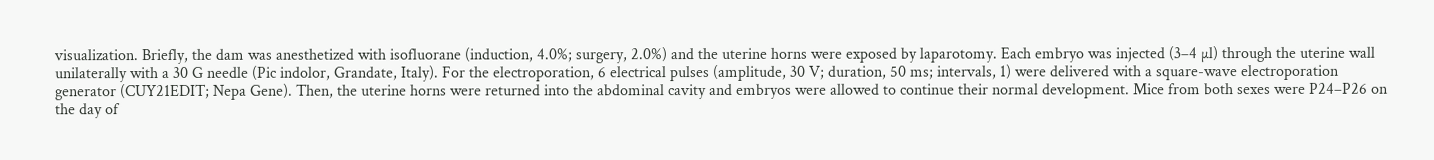visualization. Briefly, the dam was anesthetized with isofluorane (induction, 4.0%; surgery, 2.0%) and the uterine horns were exposed by laparotomy. Each embryo was injected (3–4 µl) through the uterine wall unilaterally with a 30 G needle (Pic indolor, Grandate, Italy). For the electroporation, 6 electrical pulses (amplitude, 30 V; duration, 50 ms; intervals, 1) were delivered with a square-wave electroporation generator (CUY21EDIT; Nepa Gene). Then, the uterine horns were returned into the abdominal cavity and embryos were allowed to continue their normal development. Mice from both sexes were P24–P26 on the day of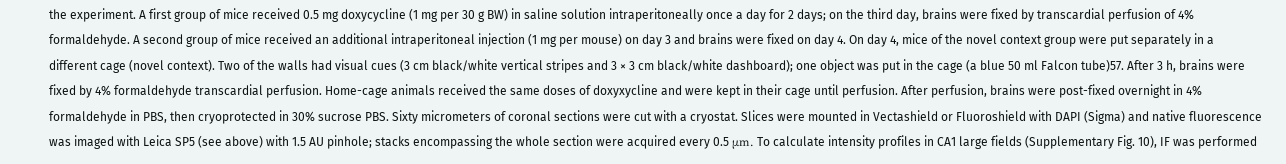the experiment. A first group of mice received 0.5 mg doxycycline (1 mg per 30 g BW) in saline solution intraperitoneally once a day for 2 days; on the third day, brains were fixed by transcardial perfusion of 4% formaldehyde. A second group of mice received an additional intraperitoneal injection (1 mg per mouse) on day 3 and brains were fixed on day 4. On day 4, mice of the novel context group were put separately in a different cage (novel context). Two of the walls had visual cues (3 cm black/white vertical stripes and 3 × 3 cm black/white dashboard); one object was put in the cage (a blue 50 ml Falcon tube)57. After 3 h, brains were fixed by 4% formaldehyde transcardial perfusion. Home-cage animals received the same doses of doxyxycline and were kept in their cage until perfusion. After perfusion, brains were post-fixed overnight in 4% formaldehyde in PBS, then cryoprotected in 30% sucrose PBS. Sixty micrometers of coronal sections were cut with a cryostat. Slices were mounted in Vectashield or Fluoroshield with DAPI (Sigma) and native fluorescence was imaged with Leica SP5 (see above) with 1.5 AU pinhole; stacks encompassing the whole section were acquired every 0.5 μm. To calculate intensity profiles in CA1 large fields (Supplementary Fig. 10), IF was performed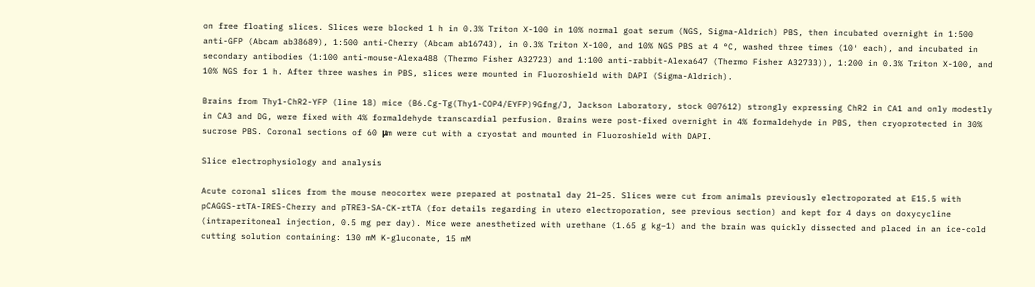on free floating slices. Slices were blocked 1 h in 0.3% Triton X-100 in 10% normal goat serum (NGS, Sigma-Aldrich) PBS, then incubated overnight in 1:500 anti-GFP (Abcam ab38689), 1:500 anti-Cherry (Abcam ab16743), in 0.3% Triton X-100, and 10% NGS PBS at 4 °C, washed three times (10′ each), and incubated in secondary antibodies (1:100 anti-mouse-Alexa488 (Thermo Fisher A32723) and 1:100 anti-rabbit-Alexa647 (Thermo Fisher A32733)), 1:200 in 0.3% Triton X-100, and 10% NGS for 1 h. After three washes in PBS, slices were mounted in Fluoroshield with DAPI (Sigma-Aldrich).

Brains from Thy1-ChR2-YFP (line 18) mice (B6.Cg-Tg(Thy1-COP4/EYFP)9Gfng/J, Jackson Laboratory, stock 007612) strongly expressing ChR2 in CA1 and only modestly in CA3 and DG, were fixed with 4% formaldehyde transcardial perfusion. Brains were post-fixed overnight in 4% formaldehyde in PBS, then cryoprotected in 30% sucrose PBS. Coronal sections of 60 μm were cut with a cryostat and mounted in Fluoroshield with DAPI.

Slice electrophysiology and analysis

Acute coronal slices from the mouse neocortex were prepared at postnatal day 21–25. Slices were cut from animals previously electroporated at E15.5 with pCAGGS-rtTA-IRES-Cherry and pTRE3-SA-CK-rtTA (for details regarding in utero electroporation, see previous section) and kept for 4 days on doxycycline (intraperitoneal injection, 0.5 mg per day). Mice were anesthetized with urethane (1.65 g kg−1) and the brain was quickly dissected and placed in an ice-cold cutting solution containing: 130 mM K-gluconate, 15 mM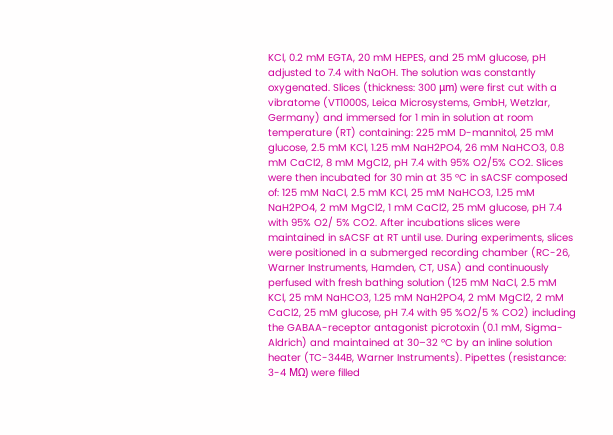KCl, 0.2 mM EGTA, 20 mM HEPES, and 25 mM glucose, pH adjusted to 7.4 with NaOH. The solution was constantly oxygenated. Slices (thickness: 300 μm) were first cut with a vibratome (VT1000S, Leica Microsystems, GmbH, Wetzlar, Germany) and immersed for 1 min in solution at room temperature (RT) containing: 225 mM D-mannitol, 25 mM glucose, 2.5 mM KCl, 1.25 mM NaH2PO4, 26 mM NaHCO3, 0.8 mM CaCl2, 8 mM MgCl2, pH 7.4 with 95% O2/5% CO2. Slices were then incubated for 30 min at 35 °C in sACSF composed of: 125 mM NaCl, 2.5 mM KCl, 25 mM NaHCO3, 1.25 mM NaH2PO4, 2 mM MgCl2, 1 mM CaCl2, 25 mM glucose, pH 7.4 with 95% O2/ 5% CO2. After incubations slices were maintained in sACSF at RT until use. During experiments, slices were positioned in a submerged recording chamber (RC-26, Warner Instruments, Hamden, CT, USA) and continuously perfused with fresh bathing solution (125 mM NaCl, 2.5 mM KCl, 25 mM NaHCO3, 1.25 mM NaH2PO4, 2 mM MgCl2, 2 mM CaCl2, 25 mM glucose, pH 7.4 with 95 %O2/5 % CO2) including the GABAA-receptor antagonist picrotoxin (0.1 mM, Sigma-Aldrich) and maintained at 30–32 °C by an inline solution heater (TC-344B, Warner Instruments). Pipettes (resistance: 3-4 MΩ) were filled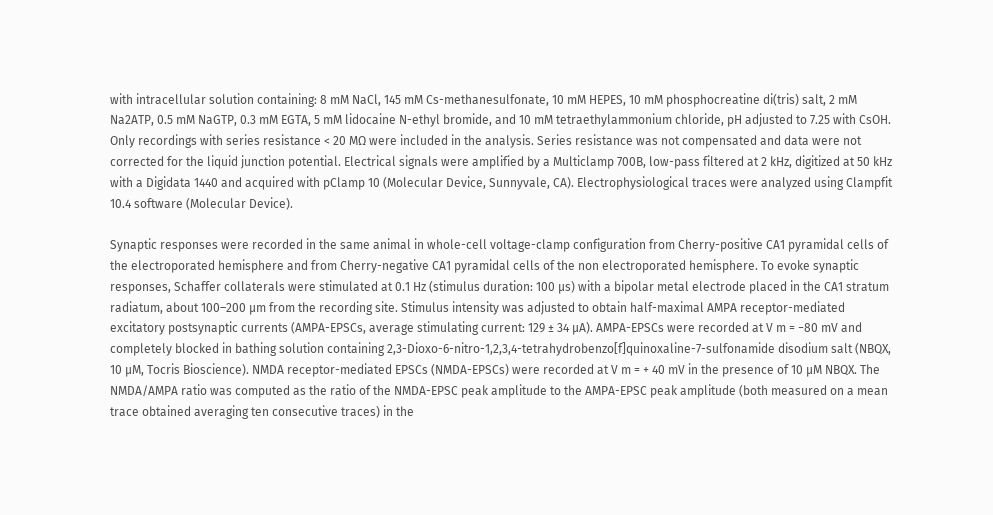with intracellular solution containing: 8 mM NaCl, 145 mM Cs-methanesulfonate, 10 mM HEPES, 10 mM phosphocreatine di(tris) salt, 2 mM Na2ATP, 0.5 mM NaGTP, 0.3 mM EGTA, 5 mM lidocaine N-ethyl bromide, and 10 mM tetraethylammonium chloride, pH adjusted to 7.25 with CsOH. Only recordings with series resistance < 20 MΩ were included in the analysis. Series resistance was not compensated and data were not corrected for the liquid junction potential. Electrical signals were amplified by a Multiclamp 700B, low-pass filtered at 2 kHz, digitized at 50 kHz with a Digidata 1440 and acquired with pClamp 10 (Molecular Device, Sunnyvale, CA). Electrophysiological traces were analyzed using Clampfit 10.4 software (Molecular Device).

Synaptic responses were recorded in the same animal in whole-cell voltage-clamp configuration from Cherry-positive CA1 pyramidal cells of the electroporated hemisphere and from Cherry-negative CA1 pyramidal cells of the non electroporated hemisphere. To evoke synaptic responses, Schaffer collaterals were stimulated at 0.1 Hz (stimulus duration: 100 μs) with a bipolar metal electrode placed in the CA1 stratum radiatum, about 100–200 μm from the recording site. Stimulus intensity was adjusted to obtain half-maximal AMPA receptor-mediated excitatory postsynaptic currents (AMPA-EPSCs, average stimulating current: 129 ± 34 μA). AMPA-EPSCs were recorded at V m = −80 mV and completely blocked in bathing solution containing 2,3-Dioxo-6-nitro-1,2,3,4-tetrahydrobenzo[f]quinoxaline-7-sulfonamide disodium salt (NBQX, 10 μM, Tocris Bioscience). NMDA receptor-mediated EPSCs (NMDA-EPSCs) were recorded at V m = + 40 mV in the presence of 10 μM NBQX. The NMDA/AMPA ratio was computed as the ratio of the NMDA-EPSC peak amplitude to the AMPA-EPSC peak amplitude (both measured on a mean trace obtained averaging ten consecutive traces) in the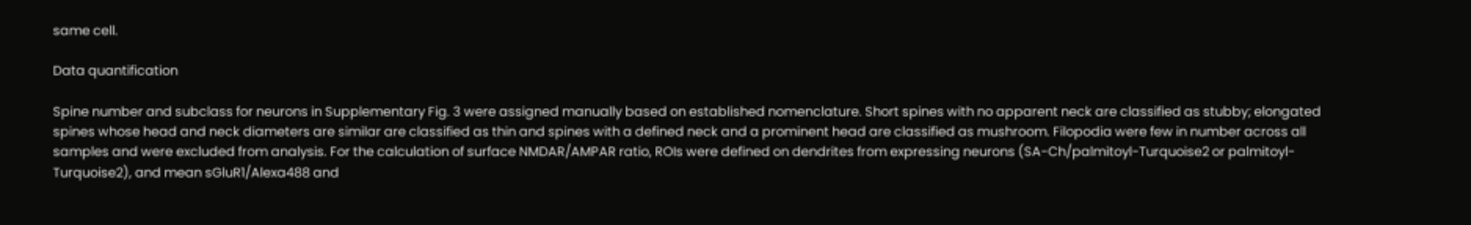same cell.

Data quantification

Spine number and subclass for neurons in Supplementary Fig. 3 were assigned manually based on established nomenclature. Short spines with no apparent neck are classified as stubby; elongated spines whose head and neck diameters are similar are classified as thin and spines with a defined neck and a prominent head are classified as mushroom. Filopodia were few in number across all samples and were excluded from analysis. For the calculation of surface NMDAR/AMPAR ratio, ROIs were defined on dendrites from expressing neurons (SA-Ch/palmitoyl-Turquoise2 or palmitoyl-Turquoise2), and mean sGluR1/Alexa488 and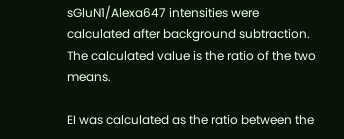sGluN1/Alexa647 intensities were calculated after background subtraction. The calculated value is the ratio of the two means.

EI was calculated as the ratio between the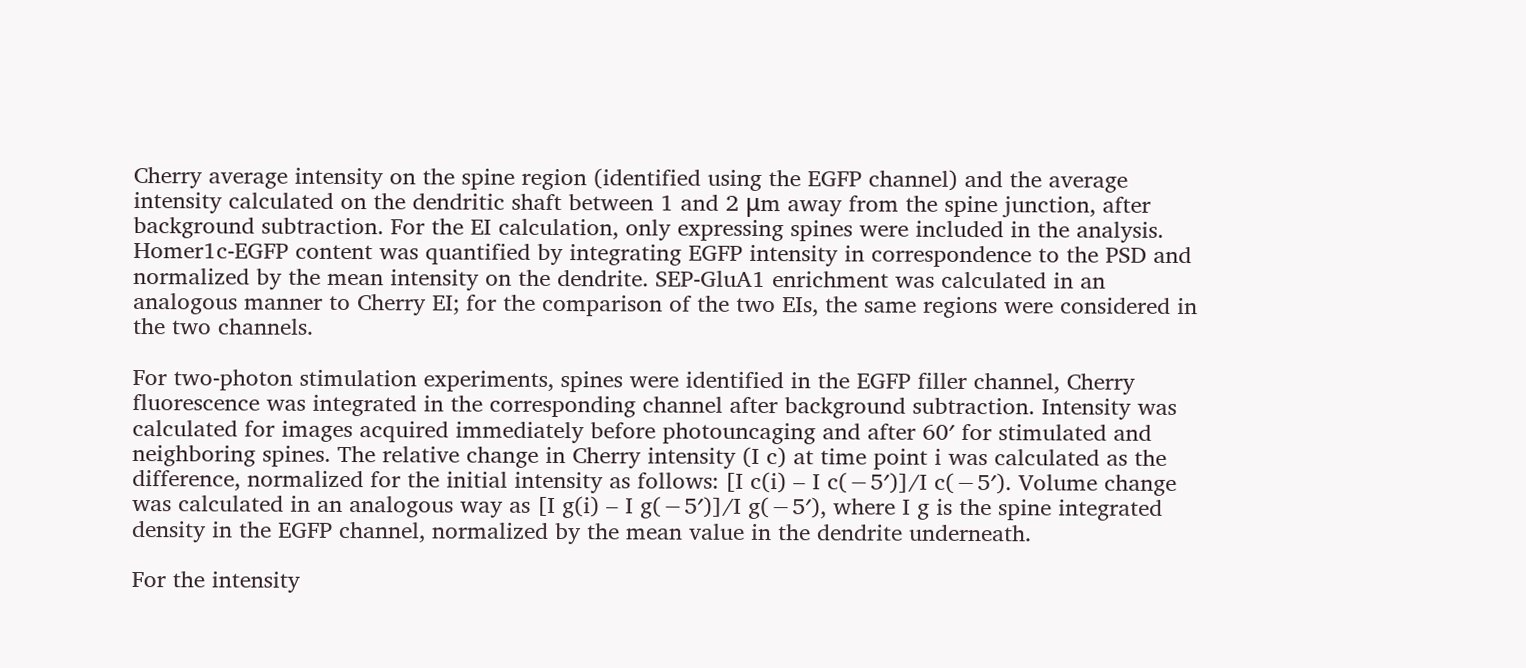Cherry average intensity on the spine region (identified using the EGFP channel) and the average intensity calculated on the dendritic shaft between 1 and 2 μm away from the spine junction, after background subtraction. For the EI calculation, only expressing spines were included in the analysis. Homer1c-EGFP content was quantified by integrating EGFP intensity in correspondence to the PSD and normalized by the mean intensity on the dendrite. SEP-GluA1 enrichment was calculated in an analogous manner to Cherry EI; for the comparison of the two EIs, the same regions were considered in the two channels.

For two-photon stimulation experiments, spines were identified in the EGFP filler channel, Cherry fluorescence was integrated in the corresponding channel after background subtraction. Intensity was calculated for images acquired immediately before photouncaging and after 60′ for stimulated and neighboring spines. The relative change in Cherry intensity (I c) at time point i was calculated as the difference, normalized for the initial intensity as follows: [I c(i) – I c(−5′)]/I c(−5′). Volume change was calculated in an analogous way as [I g(i) – I g(−5′)]/I g(−5′), where I g is the spine integrated density in the EGFP channel, normalized by the mean value in the dendrite underneath.

For the intensity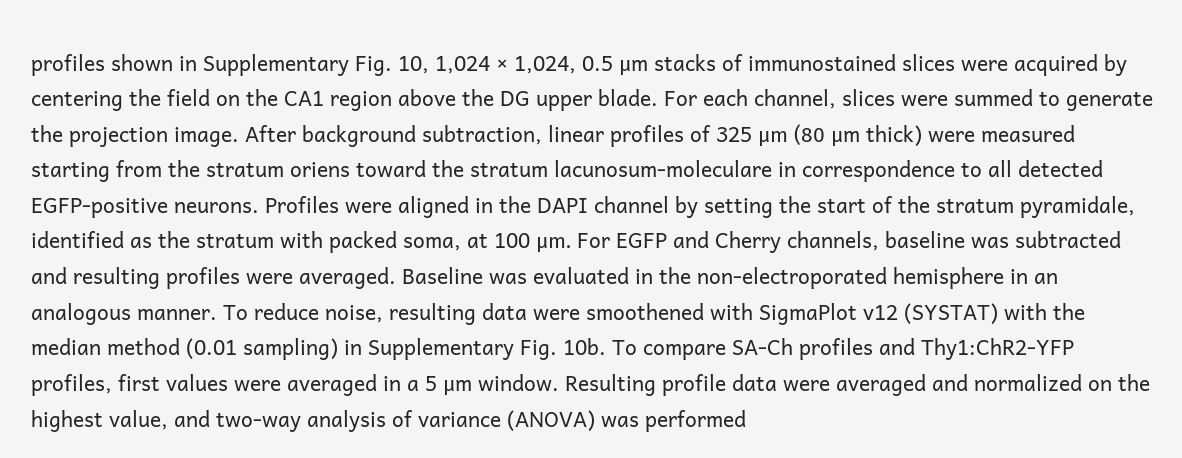profiles shown in Supplementary Fig. 10, 1,024 × 1,024, 0.5 μm stacks of immunostained slices were acquired by centering the field on the CA1 region above the DG upper blade. For each channel, slices were summed to generate the projection image. After background subtraction, linear profiles of 325 μm (80 μm thick) were measured starting from the stratum oriens toward the stratum lacunosum-moleculare in correspondence to all detected EGFP-positive neurons. Profiles were aligned in the DAPI channel by setting the start of the stratum pyramidale, identified as the stratum with packed soma, at 100 μm. For EGFP and Cherry channels, baseline was subtracted and resulting profiles were averaged. Baseline was evaluated in the non-electroporated hemisphere in an analogous manner. To reduce noise, resulting data were smoothened with SigmaPlot v12 (SYSTAT) with the median method (0.01 sampling) in Supplementary Fig. 10b. To compare SA-Ch profiles and Thy1:ChR2-YFP profiles, first values were averaged in a 5 μm window. Resulting profile data were averaged and normalized on the highest value, and two-way analysis of variance (ANOVA) was performed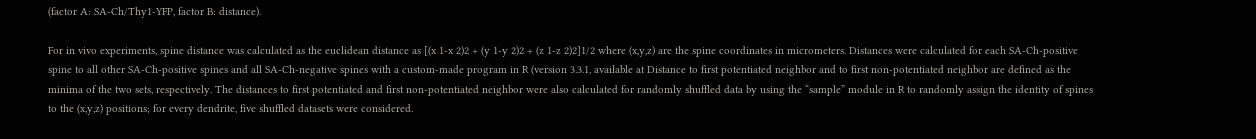(factor A: SA-Ch/Thy1-YFP, factor B: distance).

For in vivo experiments, spine distance was calculated as the euclidean distance as [(x 1-x 2)2 + (y 1-y 2)2 + (z 1-z 2)2]1/2 where (x,y,z) are the spine coordinates in micrometers. Distances were calculated for each SA-Ch-positive spine to all other SA-Ch-positive spines and all SA-Ch-negative spines with a custom-made program in R (version 3.3.1, available at Distance to first potentiated neighbor and to first non-potentiated neighbor are defined as the minima of the two sets, respectively. The distances to first potentiated and first non-potentiated neighbor were also calculated for randomly shuffled data by using the “sample” module in R to randomly assign the identity of spines to the (x,y,z) positions; for every dendrite, five shuffled datasets were considered.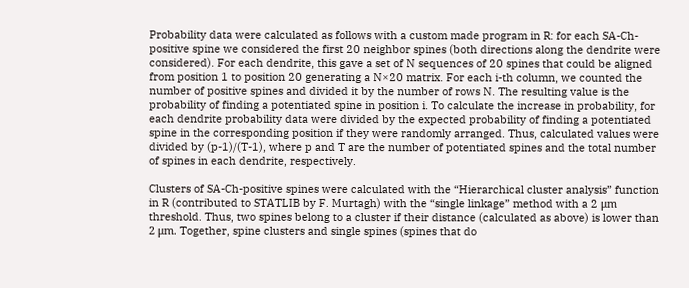Probability data were calculated as follows with a custom made program in R: for each SA-Ch-positive spine we considered the first 20 neighbor spines (both directions along the dendrite were considered). For each dendrite, this gave a set of N sequences of 20 spines that could be aligned from position 1 to position 20 generating a N×20 matrix. For each i-th column, we counted the number of positive spines and divided it by the number of rows N. The resulting value is the probability of finding a potentiated spine in position i. To calculate the increase in probability, for each dendrite probability data were divided by the expected probability of finding a potentiated spine in the corresponding position if they were randomly arranged. Thus, calculated values were divided by (p-1)/(T-1), where p and T are the number of potentiated spines and the total number of spines in each dendrite, respectively.

Clusters of SA-Ch-positive spines were calculated with the “Hierarchical cluster analysis” function in R (contributed to STATLIB by F. Murtagh) with the “single linkage” method with a 2 μm threshold. Thus, two spines belong to a cluster if their distance (calculated as above) is lower than 2 μm. Together, spine clusters and single spines (spines that do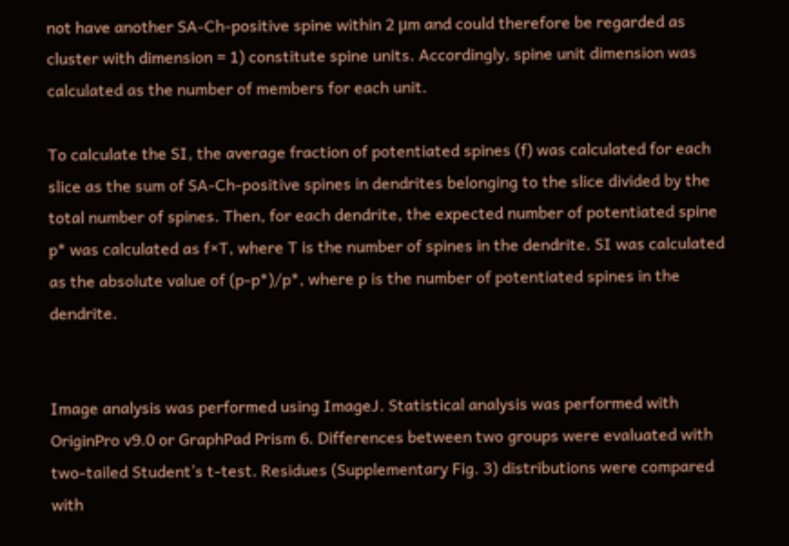not have another SA-Ch-positive spine within 2 μm and could therefore be regarded as cluster with dimension = 1) constitute spine units. Accordingly, spine unit dimension was calculated as the number of members for each unit.

To calculate the SI, the average fraction of potentiated spines (f) was calculated for each slice as the sum of SA-Ch-positive spines in dendrites belonging to the slice divided by the total number of spines. Then, for each dendrite, the expected number of potentiated spine p* was calculated as f×T, where T is the number of spines in the dendrite. SI was calculated as the absolute value of (p-p*)/p*, where p is the number of potentiated spines in the dendrite.


Image analysis was performed using ImageJ. Statistical analysis was performed with OriginPro v9.0 or GraphPad Prism 6. Differences between two groups were evaluated with two-tailed Student’s t-test. Residues (Supplementary Fig. 3) distributions were compared with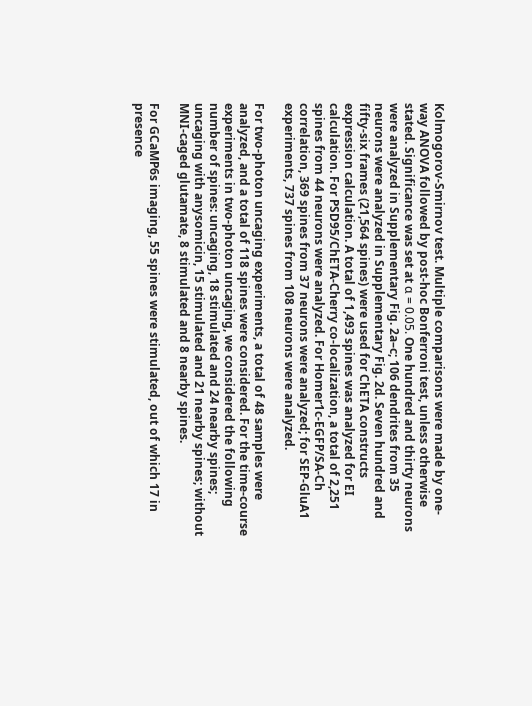Kolmogorov-Smirnov test. Multiple comparisons were made by one-way ANOVA followed by post-hoc Bonferroni test, unless otherwise stated. Significance was set at α = 0.05. One hundred and thirty neurons were analyzed in Supplementary Fig. 2a–c; 106 dendrites from 35 neurons were analyzed in Supplementary Fig. 2d. Seven hundred and fifty-six frames (21,564 spines) were used for ChETA constructs expression calculation. A total of 1,493 spines was analyzed for EI calculation. For PSD95/ChETA-Cherry co-localization, a total of 2,251 spines from 44 neurons were analyzed. For Homer1c-EGFP/SA-Ch correlation, 369 spines from 37 neurons were analyzed; for SEP-GluA1 experiments, 737 spines from 108 neurons were analyzed.

For two-photon uncaging experiments, a total of 48 samples were analyzed, and a total of 118 spines were considered. For the time-course experiments in two-photon uncaging, we considered the following number of spines: uncaging, 18 stimulated and 24 nearby spines; uncaging with anysomicin, 15 stimulated and 21 nearby spines; without MNI-caged glutamate, 8 stimulated and 8 nearby spines.

For GCaMP6s imaging, 55 spines were stimulated, out of which 17 in presence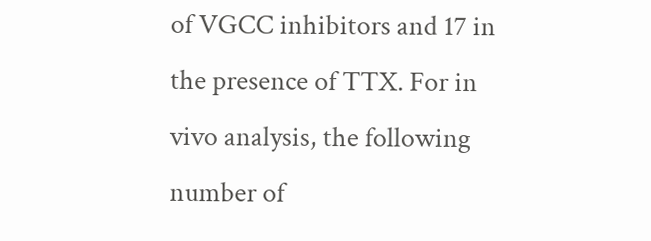of VGCC inhibitors and 17 in the presence of TTX. For in vivo analysis, the following number of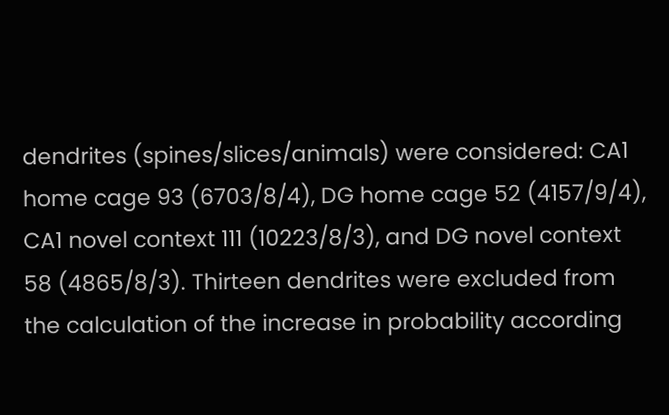dendrites (spines/slices/animals) were considered: CA1 home cage 93 (6703/8/4), DG home cage 52 (4157/9/4), CA1 novel context 111 (10223/8/3), and DG novel context 58 (4865/8/3). Thirteen dendrites were excluded from the calculation of the increase in probability according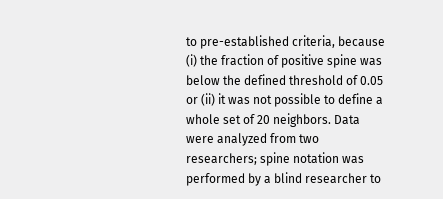to pre-established criteria, because (i) the fraction of positive spine was below the defined threshold of 0.05 or (ii) it was not possible to define a whole set of 20 neighbors. Data were analyzed from two researchers; spine notation was performed by a blind researcher to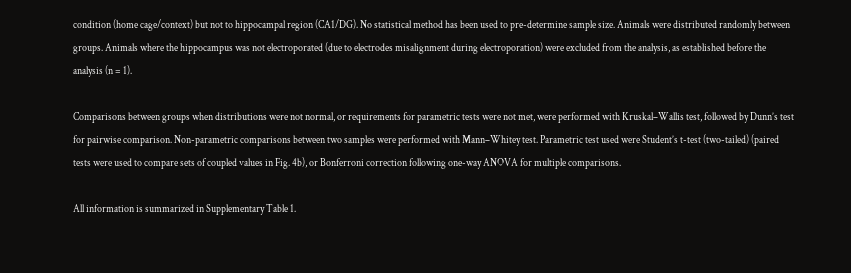condition (home cage/context) but not to hippocampal region (CA1/DG). No statistical method has been used to pre-determine sample size. Animals were distributed randomly between groups. Animals where the hippocampus was not electroporated (due to electrodes misalignment during electroporation) were excluded from the analysis, as established before the analysis (n = 1).

Comparisons between groups when distributions were not normal, or requirements for parametric tests were not met, were performed with Kruskal–Wallis test, followed by Dunn’s test for pairwise comparison. Non-parametric comparisons between two samples were performed with Mann–Whitey test. Parametric test used were Student’s t-test (two-tailed) (paired tests were used to compare sets of coupled values in Fig. 4b), or Bonferroni correction following one-way ANOVA for multiple comparisons.

All information is summarized in Supplementary Table 1.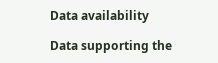Data availability

Data supporting the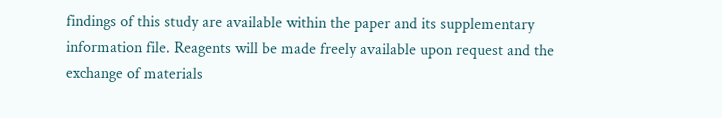findings of this study are available within the paper and its supplementary information file. Reagents will be made freely available upon request and the exchange of materials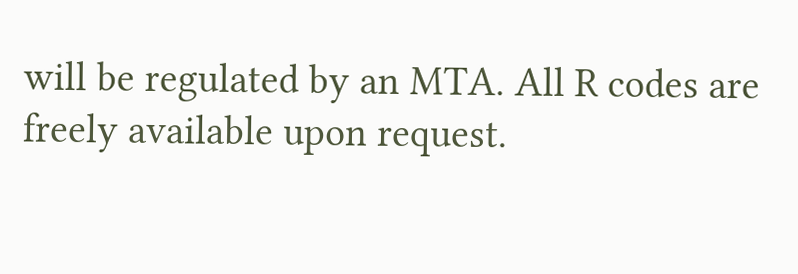will be regulated by an MTA. All R codes are freely available upon request.